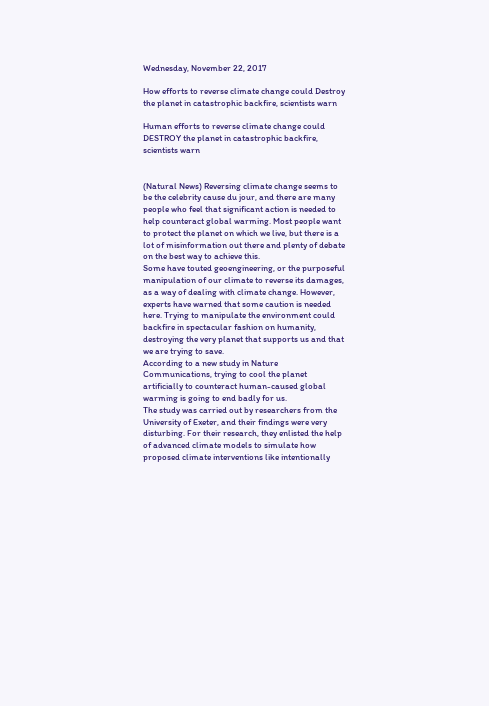Wednesday, November 22, 2017

How efforts to reverse climate change could Destroy the planet in catastrophic backfire, scientists warn

Human efforts to reverse climate change could DESTROY the planet in catastrophic backfire, scientists warn


(Natural News) Reversing climate change seems to be the celebrity cause du jour, and there are many people who feel that significant action is needed to help counteract global warming. Most people want to protect the planet on which we live, but there is a lot of misinformation out there and plenty of debate on the best way to achieve this.
Some have touted geoengineering, or the purposeful manipulation of our climate to reverse its damages, as a way of dealing with climate change. However, experts have warned that some caution is needed here. Trying to manipulate the environment could backfire in spectacular fashion on humanity, destroying the very planet that supports us and that we are trying to save.
According to a new study in Nature Communications, trying to cool the planet artificially to counteract human-caused global warming is going to end badly for us.
The study was carried out by researchers from the University of Exeter, and their findings were very disturbing. For their research, they enlisted the help of advanced climate models to simulate how proposed climate interventions like intentionally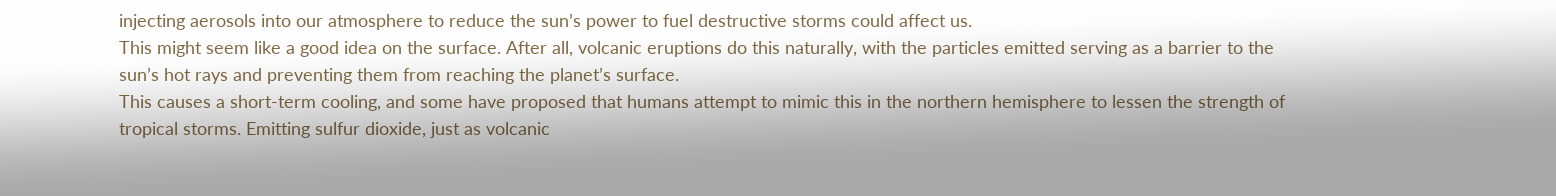injecting aerosols into our atmosphere to reduce the sun’s power to fuel destructive storms could affect us.
This might seem like a good idea on the surface. After all, volcanic eruptions do this naturally, with the particles emitted serving as a barrier to the sun’s hot rays and preventing them from reaching the planet’s surface.
This causes a short-term cooling, and some have proposed that humans attempt to mimic this in the northern hemisphere to lessen the strength of tropical storms. Emitting sulfur dioxide, just as volcanic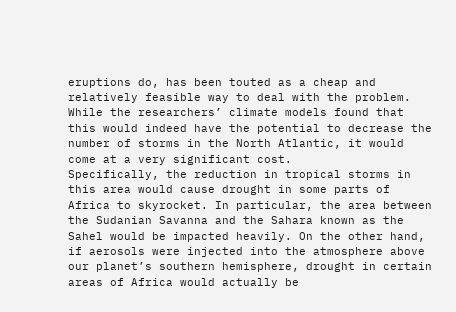eruptions do, has been touted as a cheap and relatively feasible way to deal with the problem. While the researchers’ climate models found that this would indeed have the potential to decrease the number of storms in the North Atlantic, it would come at a very significant cost.
Specifically, the reduction in tropical storms in this area would cause drought in some parts of Africa to skyrocket. In particular, the area between the Sudanian Savanna and the Sahara known as the Sahel would be impacted heavily. On the other hand, if aerosols were injected into the atmosphere above our planet’s southern hemisphere, drought in certain areas of Africa would actually be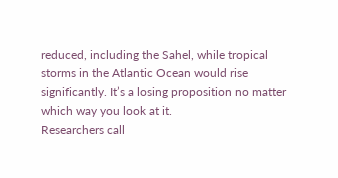reduced, including the Sahel, while tropical storms in the Atlantic Ocean would rise significantly. It’s a losing proposition no matter which way you look at it.
Researchers call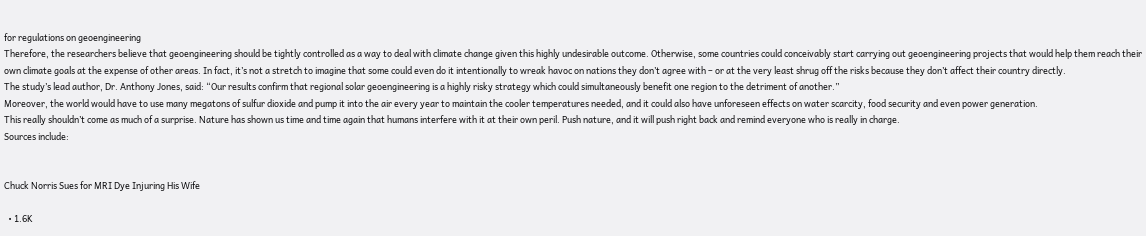for regulations on geoengineering
Therefore, the researchers believe that geoengineering should be tightly controlled as a way to deal with climate change given this highly undesirable outcome. Otherwise, some countries could conceivably start carrying out geoengineering projects that would help them reach their own climate goals at the expense of other areas. In fact, it’s not a stretch to imagine that some could even do it intentionally to wreak havoc on nations they don’t agree with – or at the very least shrug off the risks because they don’t affect their country directly.
The study’s lead author, Dr. Anthony Jones, said: “Our results confirm that regional solar geoengineering is a highly risky strategy which could simultaneously benefit one region to the detriment of another.”
Moreover, the world would have to use many megatons of sulfur dioxide and pump it into the air every year to maintain the cooler temperatures needed, and it could also have unforeseen effects on water scarcity, food security and even power generation.
This really shouldn’t come as much of a surprise. Nature has shown us time and time again that humans interfere with it at their own peril. Push nature, and it will push right back and remind everyone who is really in charge.
Sources include:


Chuck Norris Sues for MRI Dye Injuring His Wife

  • 1.6K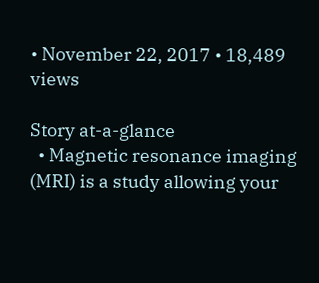• November 22, 2017 • 18,489 views

Story at-a-glance
  • Magnetic resonance imaging (MRI) is a study allowing your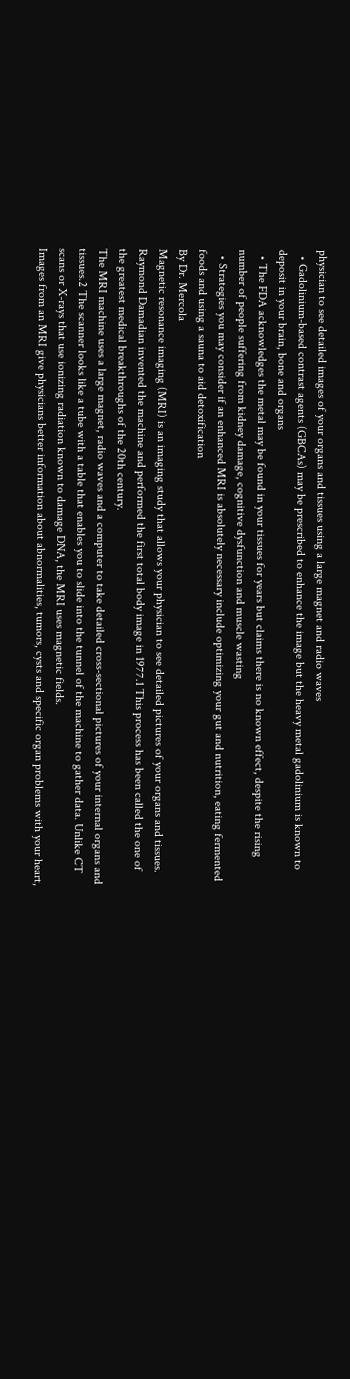physician to see detailed images of your organs and tissues using a large magnet and radio waves
  • Gadolinium-based contrast agents (GBCAs) may be prescribed to enhance the image but the heavy metal gadolinium is known to deposit in your brain, bone and organs
  • The FDA acknowledges the metal may be found in your tissues for years but claims there is no known effect, despite the rising number of people suffering from kidney damage, cognitive dysfunction and muscle wasting
  • Strategies you may consider if an enhanced MRI is absolutely necessary include optimizing your gut and nutrition, eating fermented foods and using a sauna to aid detoxification
By Dr. Mercola
Magnetic resonance imaging (MRI) is an imaging study that allows your physician to see detailed pictures of your organs and tissues. Raymond Damadian invented the machine and performed the first total body image in 1977.1 This process has been called the one of the greatest medical breakthroughs of the 20th century.
The MRI machine uses a large magnet, radio waves and a computer to take detailed cross-sectional pictures of your internal organs and tissues.2 The scanner looks like a tube with a table that enables you to slide into the tunnel of the machine to gather data. Unlike CT scans or X-rays that use ionizing radiation known to damage DNA, the MRI uses magnetic fields.
Images from an MRI give physicians better information about abnormalities, tumors, cysts and specific organ problems with your heart,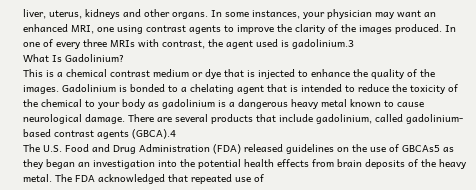liver, uterus, kidneys and other organs. In some instances, your physician may want an enhanced MRI, one using contrast agents to improve the clarity of the images produced. In one of every three MRIs with contrast, the agent used is gadolinium.3
What Is Gadolinium?
This is a chemical contrast medium or dye that is injected to enhance the quality of the images. Gadolinium is bonded to a chelating agent that is intended to reduce the toxicity of the chemical to your body as gadolinium is a dangerous heavy metal known to cause neurological damage. There are several products that include gadolinium, called gadolinium-based contrast agents (GBCA).4
The U.S. Food and Drug Administration (FDA) released guidelines on the use of GBCAs5 as they began an investigation into the potential health effects from brain deposits of the heavy metal. The FDA acknowledged that repeated use of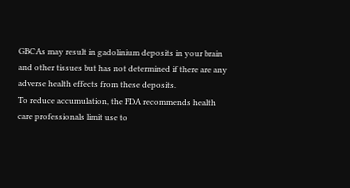GBCAs may result in gadolinium deposits in your brain and other tissues but has not determined if there are any adverse health effects from these deposits.
To reduce accumulation, the FDA recommends health care professionals limit use to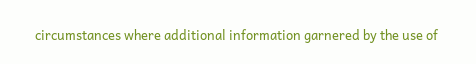circumstances where additional information garnered by the use of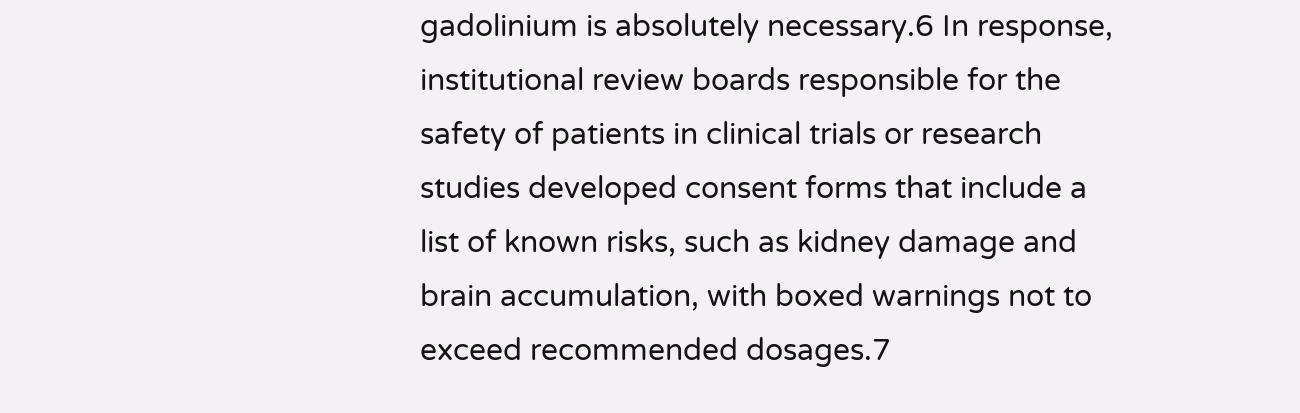gadolinium is absolutely necessary.6 In response, institutional review boards responsible for the safety of patients in clinical trials or research studies developed consent forms that include a list of known risks, such as kidney damage and brain accumulation, with boxed warnings not to exceed recommended dosages.7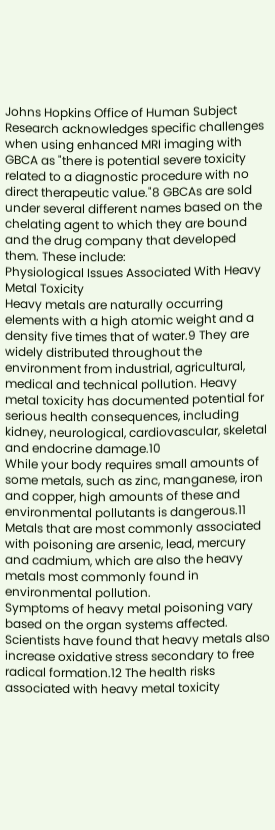Johns Hopkins Office of Human Subject Research acknowledges specific challenges when using enhanced MRI imaging with GBCA as "there is potential severe toxicity related to a diagnostic procedure with no direct therapeutic value."8 GBCAs are sold under several different names based on the chelating agent to which they are bound and the drug company that developed them. These include:
Physiological Issues Associated With Heavy Metal Toxicity
Heavy metals are naturally occurring elements with a high atomic weight and a density five times that of water.9 They are widely distributed throughout the environment from industrial, agricultural, medical and technical pollution. Heavy metal toxicity has documented potential for serious health consequences, including kidney, neurological, cardiovascular, skeletal and endocrine damage.10
While your body requires small amounts of some metals, such as zinc, manganese, iron and copper, high amounts of these and environmental pollutants is dangerous.11 Metals that are most commonly associated with poisoning are arsenic, lead, mercury and cadmium, which are also the heavy metals most commonly found in environmental pollution.
Symptoms of heavy metal poisoning vary based on the organ systems affected. Scientists have found that heavy metals also increase oxidative stress secondary to free radical formation.12 The health risks associated with heavy metal toxicity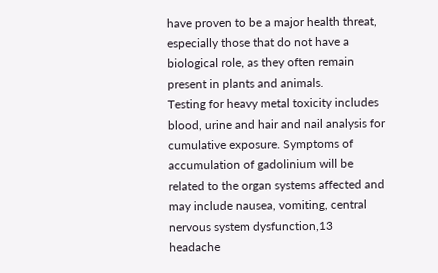have proven to be a major health threat, especially those that do not have a biological role, as they often remain present in plants and animals.
Testing for heavy metal toxicity includes blood, urine and hair and nail analysis for cumulative exposure. Symptoms of accumulation of gadolinium will be related to the organ systems affected and may include nausea, vomiting, central nervous system dysfunction,13 headache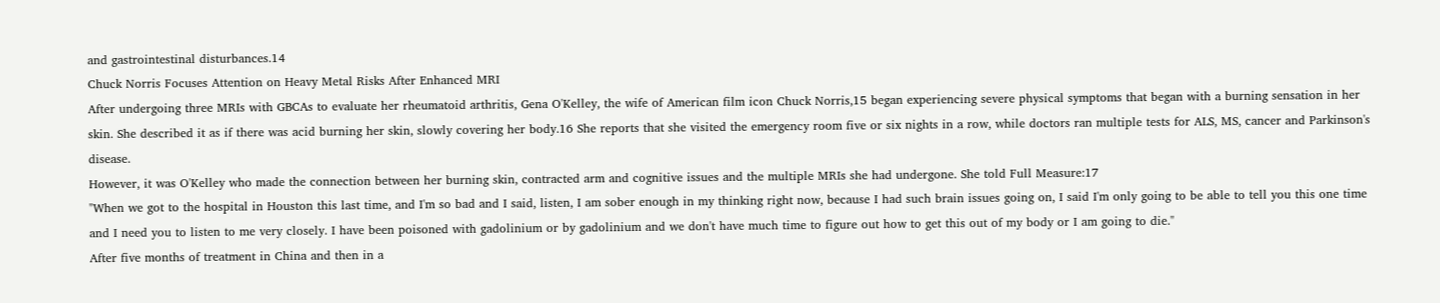and gastrointestinal disturbances.14
Chuck Norris Focuses Attention on Heavy Metal Risks After Enhanced MRI
After undergoing three MRIs with GBCAs to evaluate her rheumatoid arthritis, Gena O'Kelley, the wife of American film icon Chuck Norris,15 began experiencing severe physical symptoms that began with a burning sensation in her skin. She described it as if there was acid burning her skin, slowly covering her body.16 She reports that she visited the emergency room five or six nights in a row, while doctors ran multiple tests for ALS, MS, cancer and Parkinson's disease.
However, it was O'Kelley who made the connection between her burning skin, contracted arm and cognitive issues and the multiple MRIs she had undergone. She told Full Measure:17
"When we got to the hospital in Houston this last time, and I'm so bad and I said, listen, I am sober enough in my thinking right now, because I had such brain issues going on, I said I'm only going to be able to tell you this one time and I need you to listen to me very closely. I have been poisoned with gadolinium or by gadolinium and we don't have much time to figure out how to get this out of my body or I am going to die."
After five months of treatment in China and then in a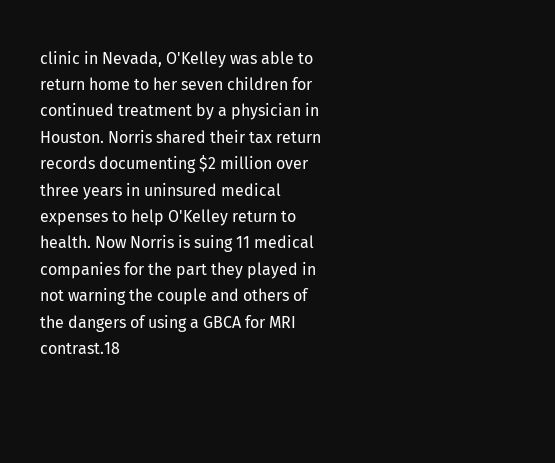clinic in Nevada, O'Kelley was able to return home to her seven children for continued treatment by a physician in Houston. Norris shared their tax return records documenting $2 million over three years in uninsured medical expenses to help O'Kelley return to health. Now Norris is suing 11 medical companies for the part they played in not warning the couple and others of the dangers of using a GBCA for MRI contrast.18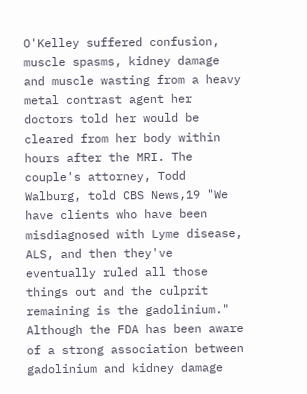O'Kelley suffered confusion, muscle spasms, kidney damage and muscle wasting from a heavy metal contrast agent her doctors told her would be cleared from her body within hours after the MRI. The couple's attorney, Todd Walburg, told CBS News,19 "We have clients who have been misdiagnosed with Lyme disease, ALS, and then they've eventually ruled all those things out and the culprit remaining is the gadolinium."
Although the FDA has been aware of a strong association between gadolinium and kidney damage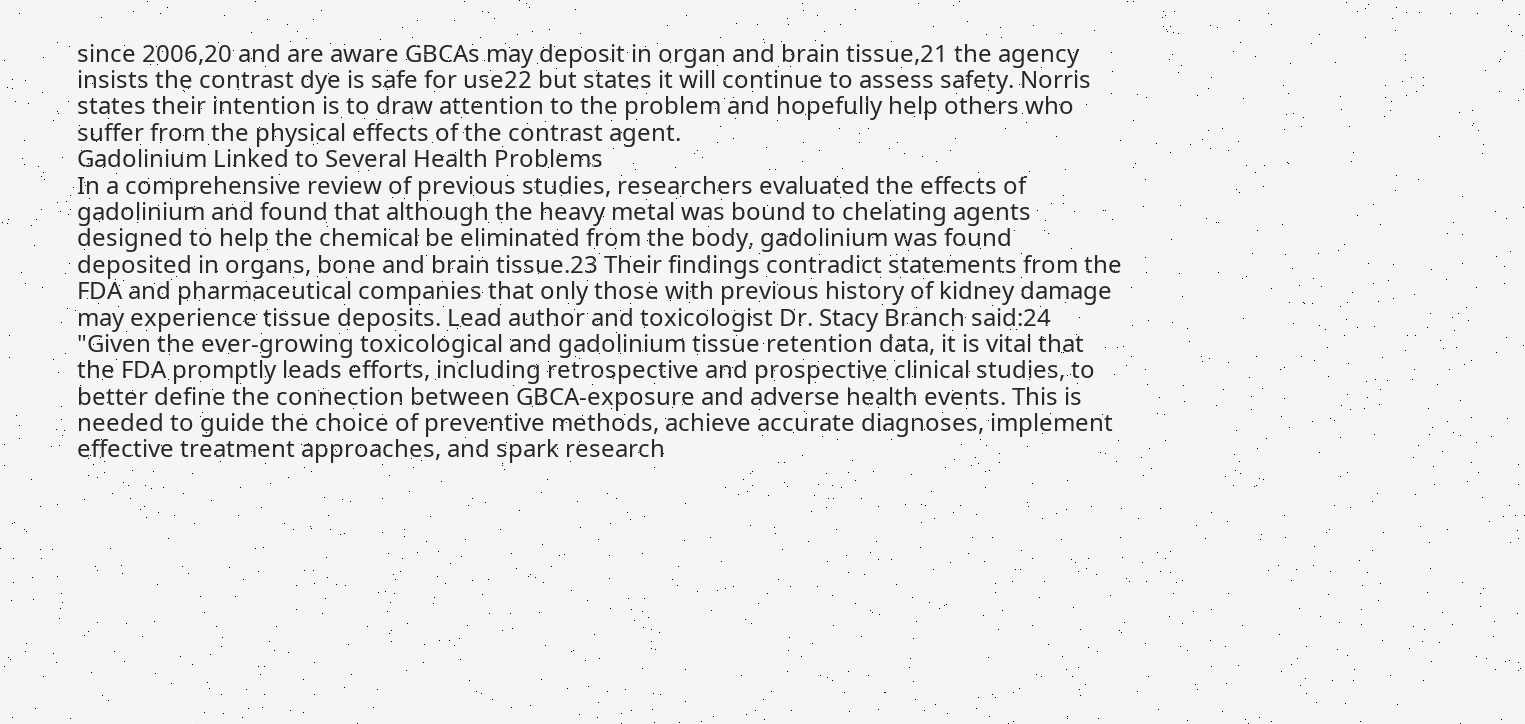since 2006,20 and are aware GBCAs may deposit in organ and brain tissue,21 the agency insists the contrast dye is safe for use22 but states it will continue to assess safety. Norris states their intention is to draw attention to the problem and hopefully help others who suffer from the physical effects of the contrast agent.
Gadolinium Linked to Several Health Problems
In a comprehensive review of previous studies, researchers evaluated the effects of gadolinium and found that although the heavy metal was bound to chelating agents designed to help the chemical be eliminated from the body, gadolinium was found deposited in organs, bone and brain tissue.23 Their findings contradict statements from the FDA and pharmaceutical companies that only those with previous history of kidney damage may experience tissue deposits. Lead author and toxicologist Dr. Stacy Branch said:24
"Given the ever-growing toxicological and gadolinium tissue retention data, it is vital that the FDA promptly leads efforts, including retrospective and prospective clinical studies, to better define the connection between GBCA-exposure and adverse health events. This is needed to guide the choice of preventive methods, achieve accurate diagnoses, implement effective treatment approaches, and spark research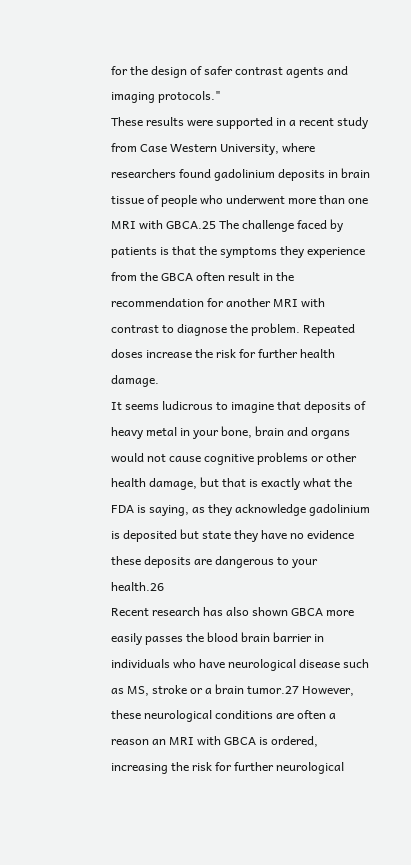for the design of safer contrast agents and imaging protocols."
These results were supported in a recent study from Case Western University, where researchers found gadolinium deposits in brain tissue of people who underwent more than one MRI with GBCA.25 The challenge faced by patients is that the symptoms they experience from the GBCA often result in the recommendation for another MRI with contrast to diagnose the problem. Repeated doses increase the risk for further health damage.
It seems ludicrous to imagine that deposits of heavy metal in your bone, brain and organs would not cause cognitive problems or other health damage, but that is exactly what the FDA is saying, as they acknowledge gadolinium is deposited but state they have no evidence these deposits are dangerous to your health.26
Recent research has also shown GBCA more easily passes the blood brain barrier in individuals who have neurological disease such as MS, stroke or a brain tumor.27 However, these neurological conditions are often a reason an MRI with GBCA is ordered, increasing the risk for further neurological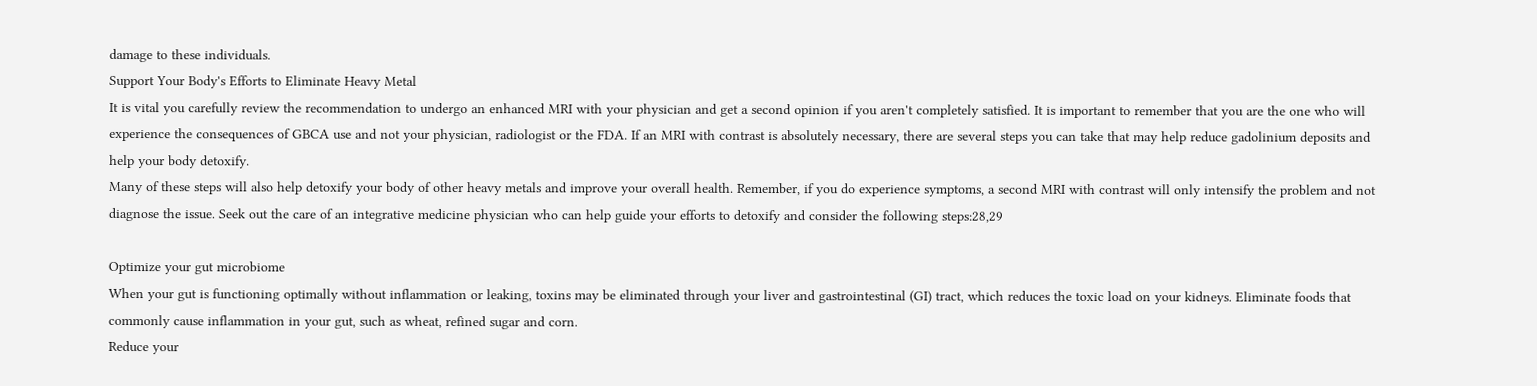damage to these individuals.
Support Your Body's Efforts to Eliminate Heavy Metal
It is vital you carefully review the recommendation to undergo an enhanced MRI with your physician and get a second opinion if you aren't completely satisfied. It is important to remember that you are the one who will experience the consequences of GBCA use and not your physician, radiologist or the FDA. If an MRI with contrast is absolutely necessary, there are several steps you can take that may help reduce gadolinium deposits and help your body detoxify.
Many of these steps will also help detoxify your body of other heavy metals and improve your overall health. Remember, if you do experience symptoms, a second MRI with contrast will only intensify the problem and not diagnose the issue. Seek out the care of an integrative medicine physician who can help guide your efforts to detoxify and consider the following steps:28,29

Optimize your gut microbiome
When your gut is functioning optimally without inflammation or leaking, toxins may be eliminated through your liver and gastrointestinal (GI) tract, which reduces the toxic load on your kidneys. Eliminate foods that commonly cause inflammation in your gut, such as wheat, refined sugar and corn.
Reduce your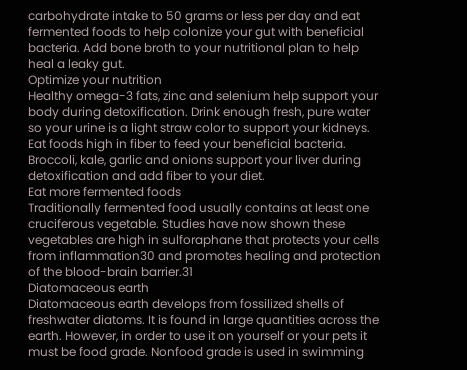carbohydrate intake to 50 grams or less per day and eat fermented foods to help colonize your gut with beneficial bacteria. Add bone broth to your nutritional plan to help heal a leaky gut.
Optimize your nutrition
Healthy omega-3 fats, zinc and selenium help support your body during detoxification. Drink enough fresh, pure water so your urine is a light straw color to support your kidneys. Eat foods high in fiber to feed your beneficial bacteria. Broccoli, kale, garlic and onions support your liver during detoxification and add fiber to your diet.
Eat more fermented foods
Traditionally fermented food usually contains at least one cruciferous vegetable. Studies have now shown these vegetables are high in sulforaphane that protects your cells from inflammation30 and promotes healing and protection of the blood-brain barrier.31
Diatomaceous earth
Diatomaceous earth develops from fossilized shells of freshwater diatoms. It is found in large quantities across the earth. However, in order to use it on yourself or your pets it must be food grade. Nonfood grade is used in swimming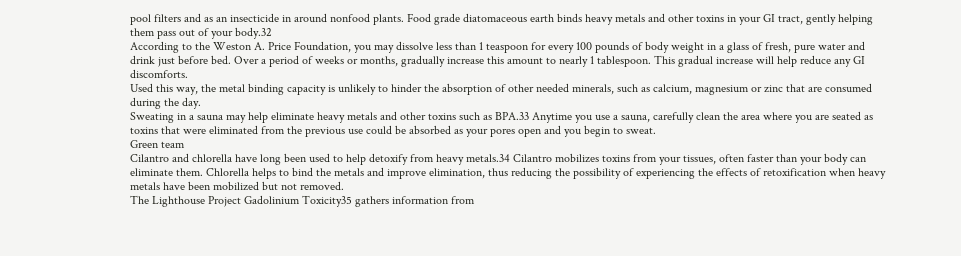pool filters and as an insecticide in around nonfood plants. Food grade diatomaceous earth binds heavy metals and other toxins in your GI tract, gently helping them pass out of your body.32
According to the Weston A. Price Foundation, you may dissolve less than 1 teaspoon for every 100 pounds of body weight in a glass of fresh, pure water and drink just before bed. Over a period of weeks or months, gradually increase this amount to nearly 1 tablespoon. This gradual increase will help reduce any GI discomforts.
Used this way, the metal binding capacity is unlikely to hinder the absorption of other needed minerals, such as calcium, magnesium or zinc that are consumed during the day.
Sweating in a sauna may help eliminate heavy metals and other toxins such as BPA.33 Anytime you use a sauna, carefully clean the area where you are seated as toxins that were eliminated from the previous use could be absorbed as your pores open and you begin to sweat.
Green team
Cilantro and chlorella have long been used to help detoxify from heavy metals.34 Cilantro mobilizes toxins from your tissues, often faster than your body can eliminate them. Chlorella helps to bind the metals and improve elimination, thus reducing the possibility of experiencing the effects of retoxification when heavy metals have been mobilized but not removed.
The Lighthouse Project Gadolinium Toxicity35 gathers information from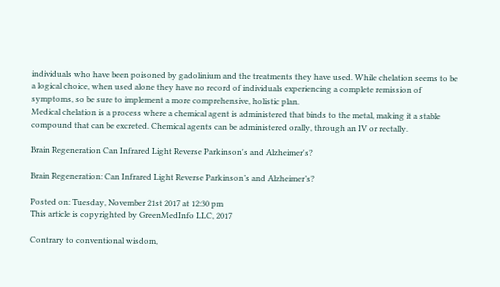individuals who have been poisoned by gadolinium and the treatments they have used. While chelation seems to be a logical choice, when used alone they have no record of individuals experiencing a complete remission of symptoms, so be sure to implement a more comprehensive, holistic plan.
Medical chelation is a process where a chemical agent is administered that binds to the metal, making it a stable compound that can be excreted. Chemical agents can be administered orally, through an IV or rectally.

Brain Regeneration Can Infrared Light Reverse Parkinson's and Alzheimer's?

Brain Regeneration: Can Infrared Light Reverse Parkinson’s and Alzheimer’s?

Posted on: Tuesday, November 21st 2017 at 12:30 pm
This article is copyrighted by GreenMedInfo LLC, 2017

Contrary to conventional wisdom,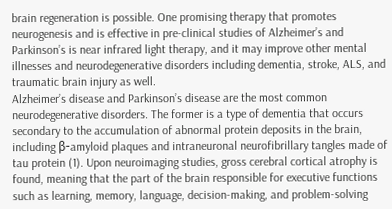brain regeneration is possible. One promising therapy that promotes neurogenesis and is effective in pre-clinical studies of Alzheimer’s and Parkinson’s is near infrared light therapy, and it may improve other mental illnesses and neurodegenerative disorders including dementia, stroke, ALS, and traumatic brain injury as well.
Alzheimer’s disease and Parkinson’s disease are the most common neurodegenerative disorders. The former is a type of dementia that occurs secondary to the accumulation of abnormal protein deposits in the brain, including β-amyloid plaques and intraneuronal neurofibrillary tangles made of tau protein (1). Upon neuroimaging studies, gross cerebral cortical atrophy is found, meaning that the part of the brain responsible for executive functions such as learning, memory, language, decision-making, and problem-solving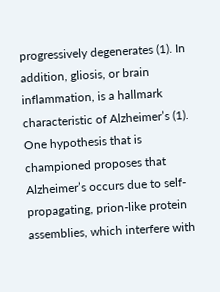progressively degenerates (1). In addition, gliosis, or brain inflammation, is a hallmark characteristic of Alzheimer’s (1).
One hypothesis that is championed proposes that Alzheimer’s occurs due to self-propagating, prion-like protein assemblies, which interfere with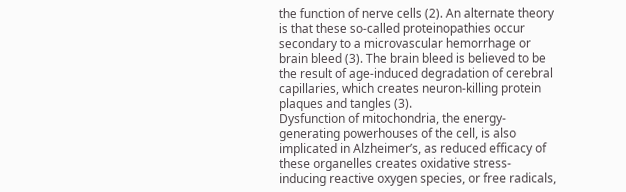the function of nerve cells (2). An alternate theory is that these so-called proteinopathies occur secondary to a microvascular hemorrhage or brain bleed (3). The brain bleed is believed to be the result of age-induced degradation of cerebral capillaries, which creates neuron-killing protein plaques and tangles (3).
Dysfunction of mitochondria, the energy-generating powerhouses of the cell, is also implicated in Alzheimer’s, as reduced efficacy of these organelles creates oxidative stress-inducing reactive oxygen species, or free radicals,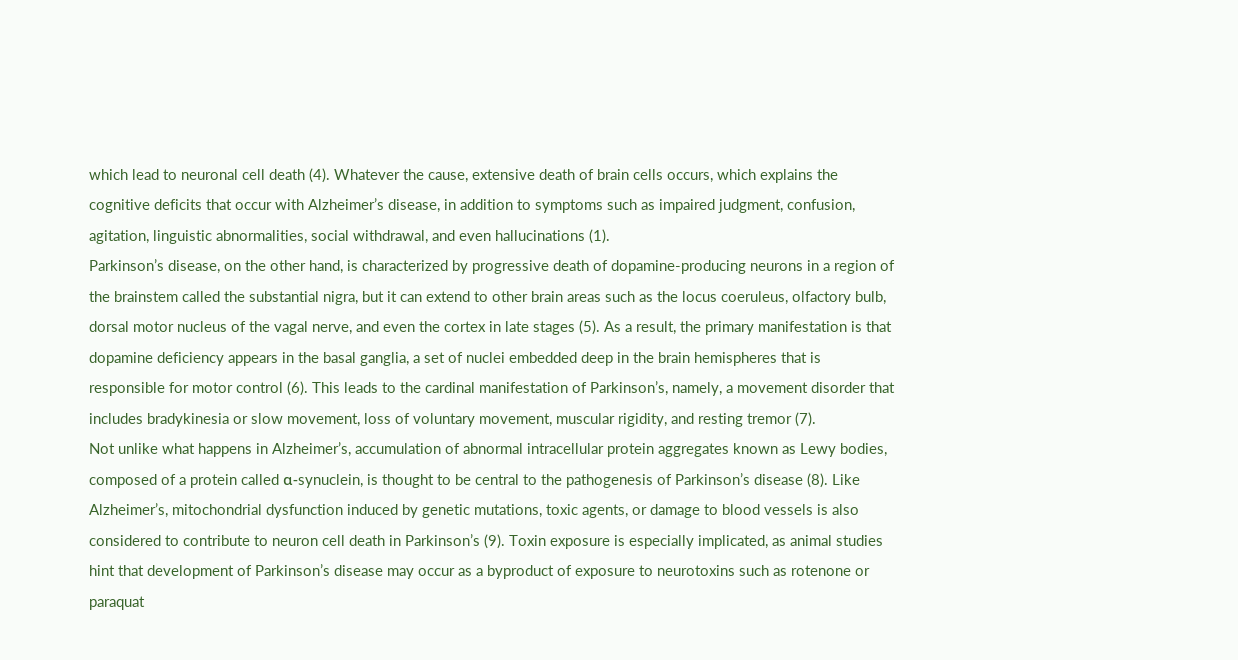which lead to neuronal cell death (4). Whatever the cause, extensive death of brain cells occurs, which explains the cognitive deficits that occur with Alzheimer’s disease, in addition to symptoms such as impaired judgment, confusion, agitation, linguistic abnormalities, social withdrawal, and even hallucinations (1).
Parkinson’s disease, on the other hand, is characterized by progressive death of dopamine-producing neurons in a region of the brainstem called the substantial nigra, but it can extend to other brain areas such as the locus coeruleus, olfactory bulb, dorsal motor nucleus of the vagal nerve, and even the cortex in late stages (5). As a result, the primary manifestation is that dopamine deficiency appears in the basal ganglia, a set of nuclei embedded deep in the brain hemispheres that is responsible for motor control (6). This leads to the cardinal manifestation of Parkinson’s, namely, a movement disorder that includes bradykinesia or slow movement, loss of voluntary movement, muscular rigidity, and resting tremor (7).
Not unlike what happens in Alzheimer’s, accumulation of abnormal intracellular protein aggregates known as Lewy bodies, composed of a protein called α-synuclein, is thought to be central to the pathogenesis of Parkinson’s disease (8). Like Alzheimer’s, mitochondrial dysfunction induced by genetic mutations, toxic agents, or damage to blood vessels is also considered to contribute to neuron cell death in Parkinson’s (9). Toxin exposure is especially implicated, as animal studies hint that development of Parkinson’s disease may occur as a byproduct of exposure to neurotoxins such as rotenone or paraquat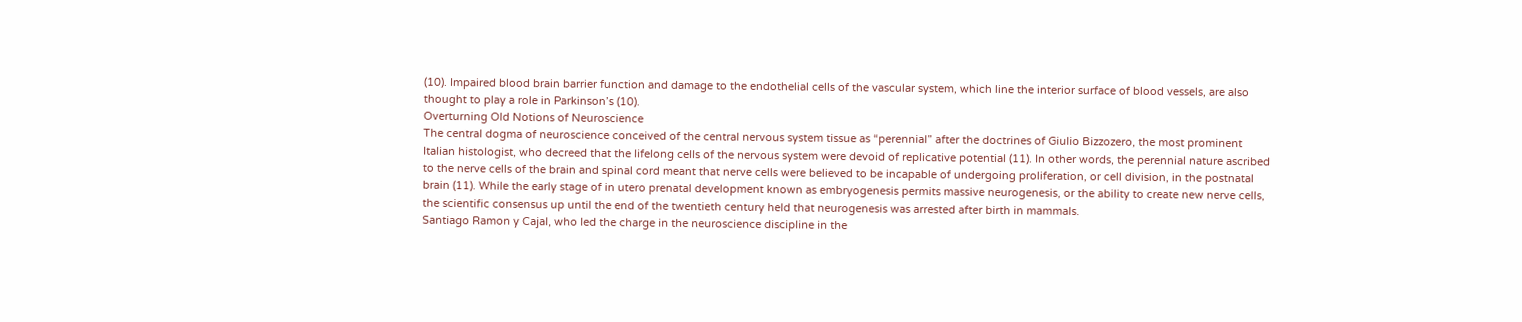(10). Impaired blood brain barrier function and damage to the endothelial cells of the vascular system, which line the interior surface of blood vessels, are also thought to play a role in Parkinson’s (10).
Overturning Old Notions of Neuroscience
The central dogma of neuroscience conceived of the central nervous system tissue as “perennial” after the doctrines of Giulio Bizzozero, the most prominent Italian histologist, who decreed that the lifelong cells of the nervous system were devoid of replicative potential (11). In other words, the perennial nature ascribed to the nerve cells of the brain and spinal cord meant that nerve cells were believed to be incapable of undergoing proliferation, or cell division, in the postnatal brain (11). While the early stage of in utero prenatal development known as embryogenesis permits massive neurogenesis, or the ability to create new nerve cells, the scientific consensus up until the end of the twentieth century held that neurogenesis was arrested after birth in mammals.
Santiago Ramon y Cajal, who led the charge in the neuroscience discipline in the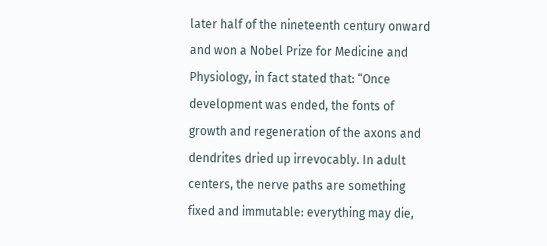later half of the nineteenth century onward and won a Nobel Prize for Medicine and Physiology, in fact stated that: “Once development was ended, the fonts of growth and regeneration of the axons and dendrites dried up irrevocably. In adult centers, the nerve paths are something fixed and immutable: everything may die,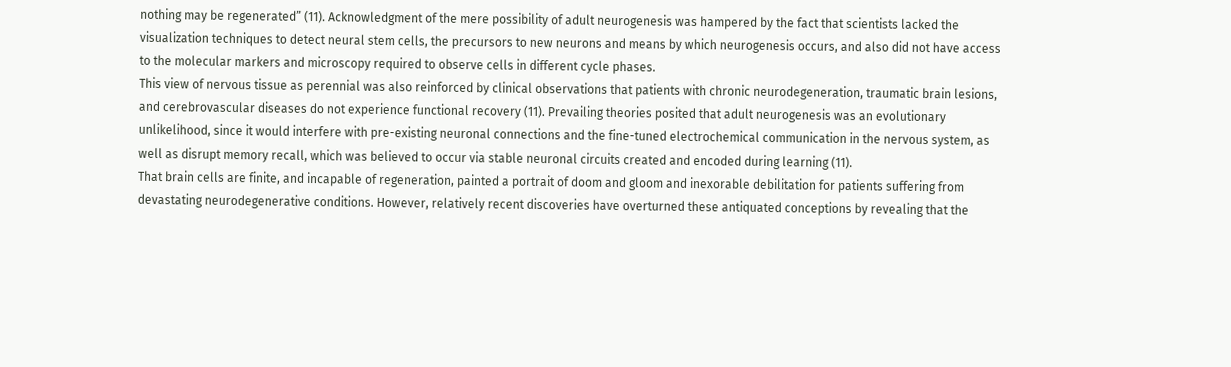nothing may be regenerated” (11). Acknowledgment of the mere possibility of adult neurogenesis was hampered by the fact that scientists lacked the visualization techniques to detect neural stem cells, the precursors to new neurons and means by which neurogenesis occurs, and also did not have access to the molecular markers and microscopy required to observe cells in different cycle phases.
This view of nervous tissue as perennial was also reinforced by clinical observations that patients with chronic neurodegeneration, traumatic brain lesions, and cerebrovascular diseases do not experience functional recovery (11). Prevailing theories posited that adult neurogenesis was an evolutionary unlikelihood, since it would interfere with pre-existing neuronal connections and the fine-tuned electrochemical communication in the nervous system, as well as disrupt memory recall, which was believed to occur via stable neuronal circuits created and encoded during learning (11).
That brain cells are finite, and incapable of regeneration, painted a portrait of doom and gloom and inexorable debilitation for patients suffering from devastating neurodegenerative conditions. However, relatively recent discoveries have overturned these antiquated conceptions by revealing that the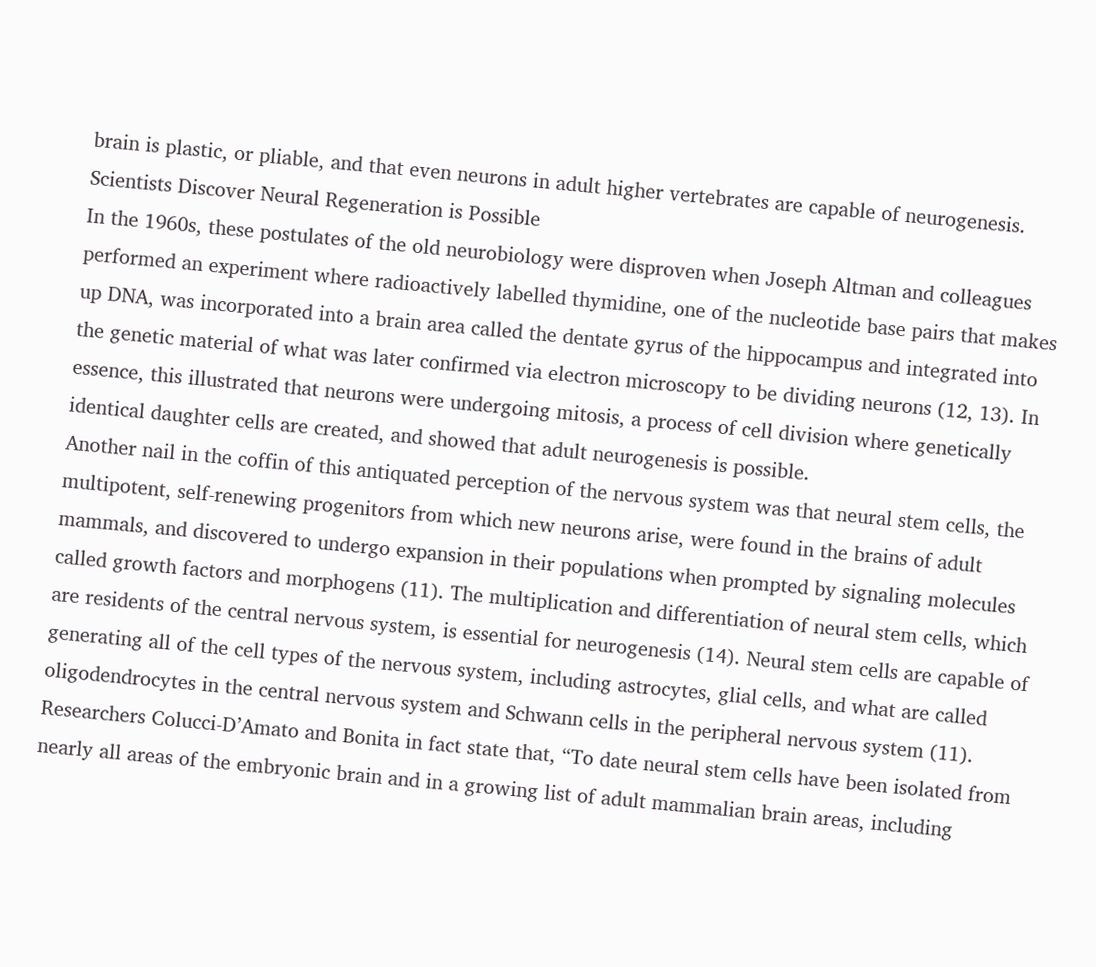brain is plastic, or pliable, and that even neurons in adult higher vertebrates are capable of neurogenesis.
Scientists Discover Neural Regeneration is Possible
In the 1960s, these postulates of the old neurobiology were disproven when Joseph Altman and colleagues performed an experiment where radioactively labelled thymidine, one of the nucleotide base pairs that makes up DNA, was incorporated into a brain area called the dentate gyrus of the hippocampus and integrated into the genetic material of what was later confirmed via electron microscopy to be dividing neurons (12, 13). In essence, this illustrated that neurons were undergoing mitosis, a process of cell division where genetically identical daughter cells are created, and showed that adult neurogenesis is possible.
Another nail in the coffin of this antiquated perception of the nervous system was that neural stem cells, the multipotent, self-renewing progenitors from which new neurons arise, were found in the brains of adult mammals, and discovered to undergo expansion in their populations when prompted by signaling molecules called growth factors and morphogens (11). The multiplication and differentiation of neural stem cells, which are residents of the central nervous system, is essential for neurogenesis (14). Neural stem cells are capable of generating all of the cell types of the nervous system, including astrocytes, glial cells, and what are called oligodendrocytes in the central nervous system and Schwann cells in the peripheral nervous system (11). Researchers Colucci-D’Amato and Bonita in fact state that, “To date neural stem cells have been isolated from nearly all areas of the embryonic brain and in a growing list of adult mammalian brain areas, including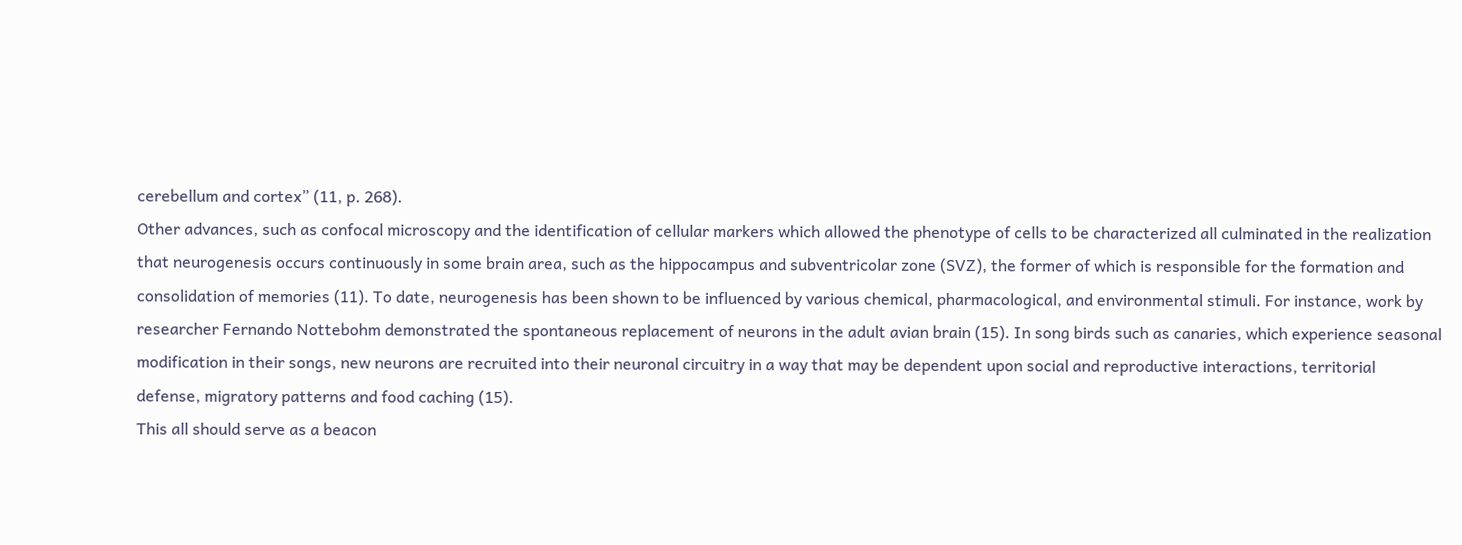cerebellum and cortex” (11, p. 268).
Other advances, such as confocal microscopy and the identification of cellular markers which allowed the phenotype of cells to be characterized all culminated in the realization that neurogenesis occurs continuously in some brain area, such as the hippocampus and subventricolar zone (SVZ), the former of which is responsible for the formation and consolidation of memories (11). To date, neurogenesis has been shown to be influenced by various chemical, pharmacological, and environmental stimuli. For instance, work by researcher Fernando Nottebohm demonstrated the spontaneous replacement of neurons in the adult avian brain (15). In song birds such as canaries, which experience seasonal modification in their songs, new neurons are recruited into their neuronal circuitry in a way that may be dependent upon social and reproductive interactions, territorial defense, migratory patterns and food caching (15).
This all should serve as a beacon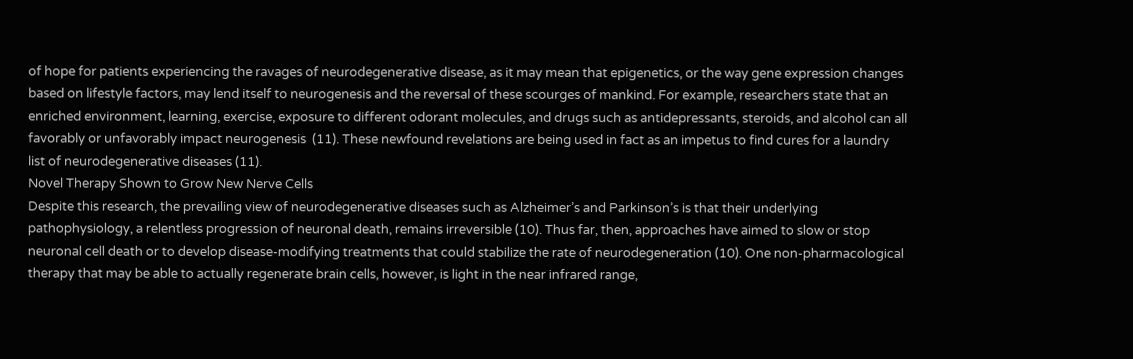of hope for patients experiencing the ravages of neurodegenerative disease, as it may mean that epigenetics, or the way gene expression changes based on lifestyle factors, may lend itself to neurogenesis and the reversal of these scourges of mankind. For example, researchers state that an enriched environment, learning, exercise, exposure to different odorant molecules, and drugs such as antidepressants, steroids, and alcohol can all favorably or unfavorably impact neurogenesis  (11). These newfound revelations are being used in fact as an impetus to find cures for a laundry list of neurodegenerative diseases (11).
Novel Therapy Shown to Grow New Nerve Cells
Despite this research, the prevailing view of neurodegenerative diseases such as Alzheimer’s and Parkinson’s is that their underlying pathophysiology, a relentless progression of neuronal death, remains irreversible (10). Thus far, then, approaches have aimed to slow or stop neuronal cell death or to develop disease-modifying treatments that could stabilize the rate of neurodegeneration (10). One non-pharmacological therapy that may be able to actually regenerate brain cells, however, is light in the near infrared range,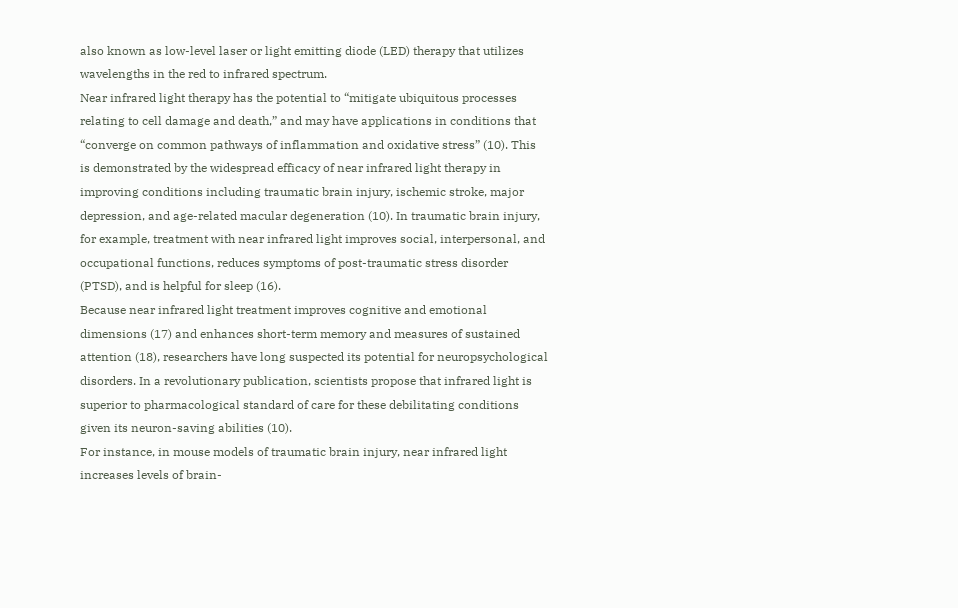also known as low-level laser or light emitting diode (LED) therapy that utilizes wavelengths in the red to infrared spectrum.
Near infrared light therapy has the potential to “mitigate ubiquitous processes relating to cell damage and death,” and may have applications in conditions that “converge on common pathways of inflammation and oxidative stress” (10). This is demonstrated by the widespread efficacy of near infrared light therapy in improving conditions including traumatic brain injury, ischemic stroke, major depression, and age-related macular degeneration (10). In traumatic brain injury, for example, treatment with near infrared light improves social, interpersonal, and occupational functions, reduces symptoms of post-traumatic stress disorder (PTSD), and is helpful for sleep (16).
Because near infrared light treatment improves cognitive and emotional dimensions (17) and enhances short-term memory and measures of sustained attention (18), researchers have long suspected its potential for neuropsychological disorders. In a revolutionary publication, scientists propose that infrared light is superior to pharmacological standard of care for these debilitating conditions given its neuron-saving abilities (10).
For instance, in mouse models of traumatic brain injury, near infrared light increases levels of brain-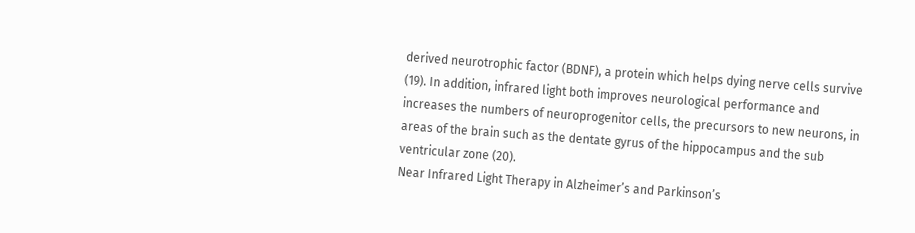derived neurotrophic factor (BDNF), a protein which helps dying nerve cells survive (19). In addition, infrared light both improves neurological performance and increases the numbers of neuroprogenitor cells, the precursors to new neurons, in areas of the brain such as the dentate gyrus of the hippocampus and the sub ventricular zone (20).
Near Infrared Light Therapy in Alzheimer’s and Parkinson’s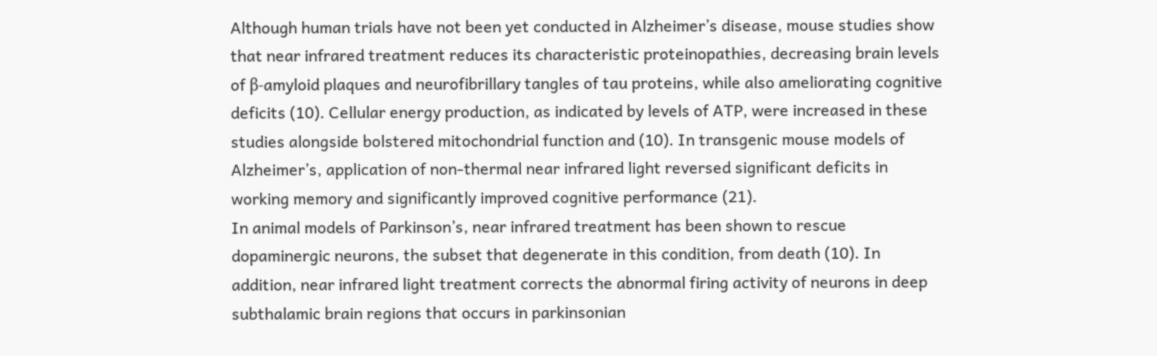Although human trials have not been yet conducted in Alzheimer’s disease, mouse studies show that near infrared treatment reduces its characteristic proteinopathies, decreasing brain levels of β-amyloid plaques and neurofibrillary tangles of tau proteins, while also ameliorating cognitive deficits (10). Cellular energy production, as indicated by levels of ATP, were increased in these studies alongside bolstered mitochondrial function and (10). In transgenic mouse models of Alzheimer’s, application of non-thermal near infrared light reversed significant deficits in working memory and significantly improved cognitive performance (21).
In animal models of Parkinson’s, near infrared treatment has been shown to rescue dopaminergic neurons, the subset that degenerate in this condition, from death (10). In addition, near infrared light treatment corrects the abnormal firing activity of neurons in deep subthalamic brain regions that occurs in parkinsonian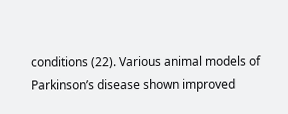conditions (22). Various animal models of Parkinson’s disease shown improved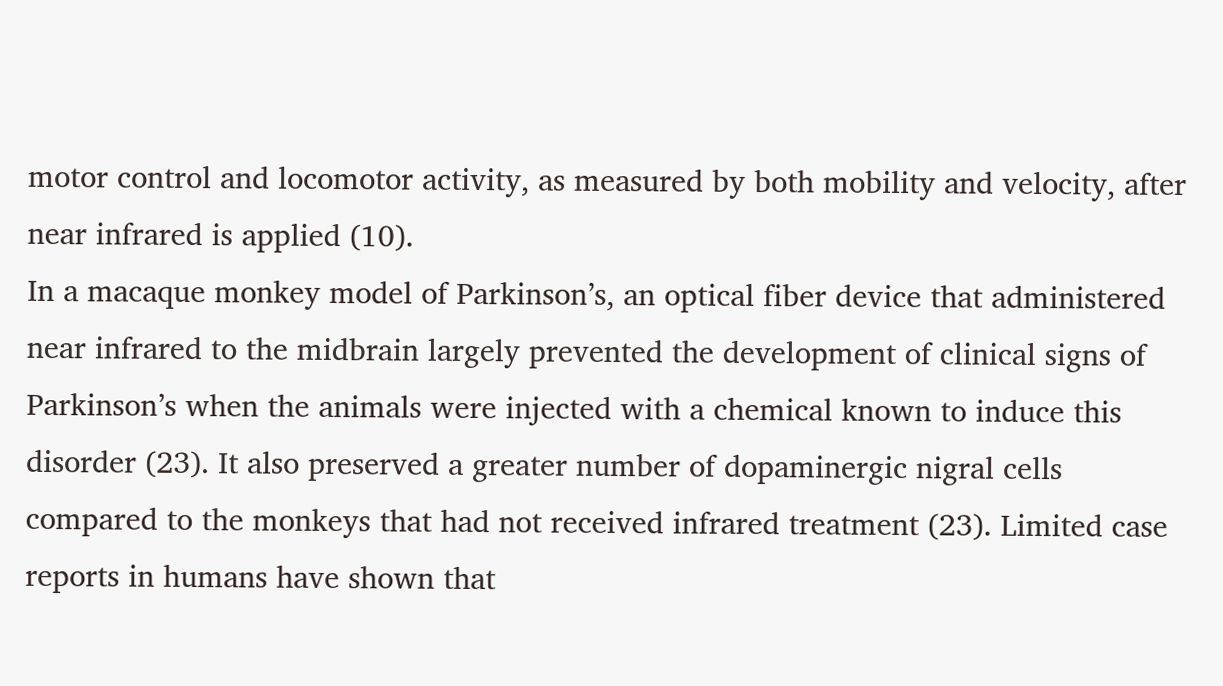motor control and locomotor activity, as measured by both mobility and velocity, after near infrared is applied (10).
In a macaque monkey model of Parkinson’s, an optical fiber device that administered near infrared to the midbrain largely prevented the development of clinical signs of Parkinson’s when the animals were injected with a chemical known to induce this disorder (23). It also preserved a greater number of dopaminergic nigral cells compared to the monkeys that had not received infrared treatment (23). Limited case reports in humans have shown that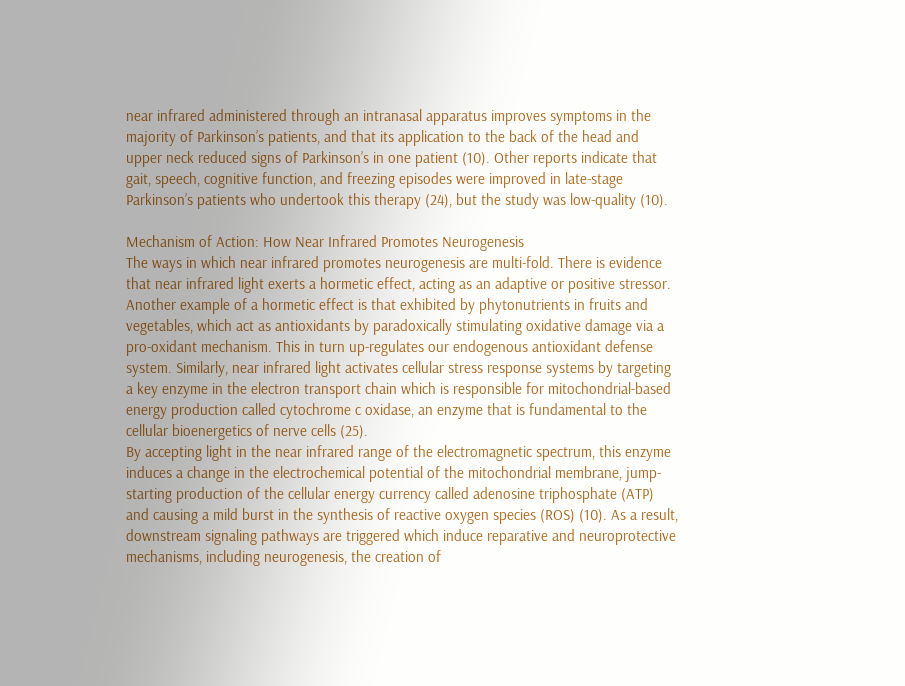near infrared administered through an intranasal apparatus improves symptoms in the majority of Parkinson’s patients, and that its application to the back of the head and upper neck reduced signs of Parkinson’s in one patient (10). Other reports indicate that gait, speech, cognitive function, and freezing episodes were improved in late-stage Parkinson’s patients who undertook this therapy (24), but the study was low-quality (10).

Mechanism of Action: How Near Infrared Promotes Neurogenesis
The ways in which near infrared promotes neurogenesis are multi-fold. There is evidence that near infrared light exerts a hormetic effect, acting as an adaptive or positive stressor. Another example of a hormetic effect is that exhibited by phytonutrients in fruits and vegetables, which act as antioxidants by paradoxically stimulating oxidative damage via a pro-oxidant mechanism. This in turn up-regulates our endogenous antioxidant defense system. Similarly, near infrared light activates cellular stress response systems by targeting a key enzyme in the electron transport chain which is responsible for mitochondrial-based energy production called cytochrome c oxidase, an enzyme that is fundamental to the cellular bioenergetics of nerve cells (25).
By accepting light in the near infrared range of the electromagnetic spectrum, this enzyme induces a change in the electrochemical potential of the mitochondrial membrane, jump-starting production of the cellular energy currency called adenosine triphosphate (ATP) and causing a mild burst in the synthesis of reactive oxygen species (ROS) (10). As a result, downstream signaling pathways are triggered which induce reparative and neuroprotective mechanisms, including neurogenesis, the creation of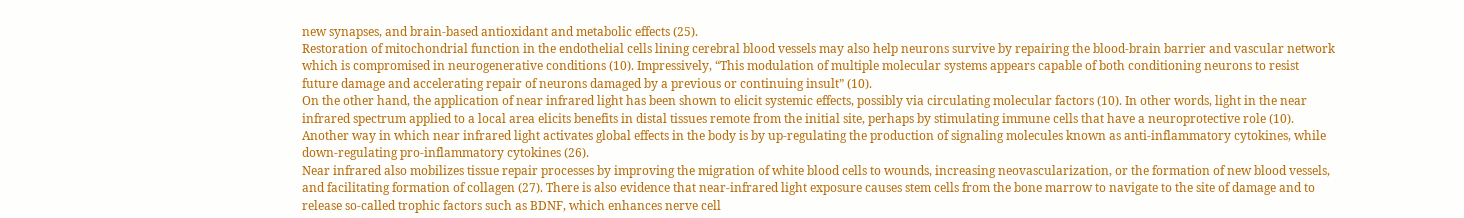new synapses, and brain-based antioxidant and metabolic effects (25).
Restoration of mitochondrial function in the endothelial cells lining cerebral blood vessels may also help neurons survive by repairing the blood-brain barrier and vascular network which is compromised in neurogenerative conditions (10). Impressively, “This modulation of multiple molecular systems appears capable of both conditioning neurons to resist future damage and accelerating repair of neurons damaged by a previous or continuing insult” (10).
On the other hand, the application of near infrared light has been shown to elicit systemic effects, possibly via circulating molecular factors (10). In other words, light in the near infrared spectrum applied to a local area elicits benefits in distal tissues remote from the initial site, perhaps by stimulating immune cells that have a neuroprotective role (10). Another way in which near infrared light activates global effects in the body is by up-regulating the production of signaling molecules known as anti-inflammatory cytokines, while down-regulating pro-inflammatory cytokines (26).
Near infrared also mobilizes tissue repair processes by improving the migration of white blood cells to wounds, increasing neovascularization, or the formation of new blood vessels, and facilitating formation of collagen (27). There is also evidence that near-infrared light exposure causes stem cells from the bone marrow to navigate to the site of damage and to release so-called trophic factors such as BDNF, which enhances nerve cell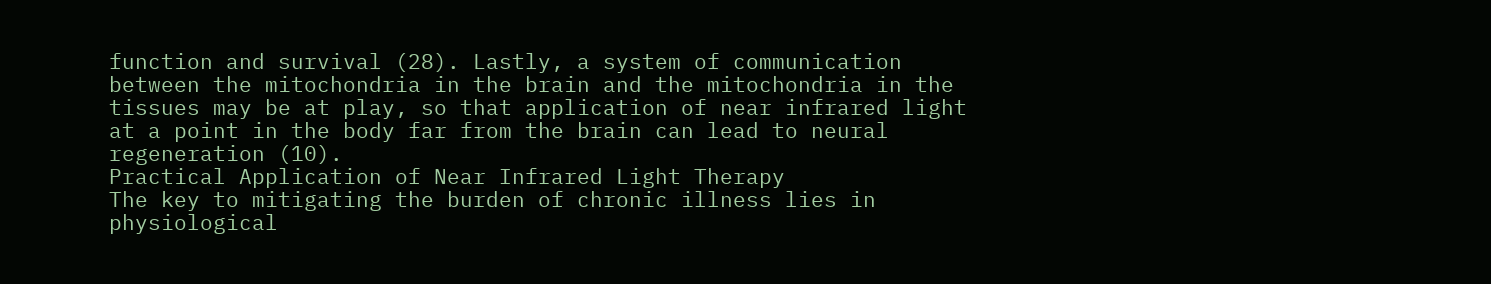function and survival (28). Lastly, a system of communication between the mitochondria in the brain and the mitochondria in the tissues may be at play, so that application of near infrared light at a point in the body far from the brain can lead to neural regeneration (10).
Practical Application of Near Infrared Light Therapy
The key to mitigating the burden of chronic illness lies in physiological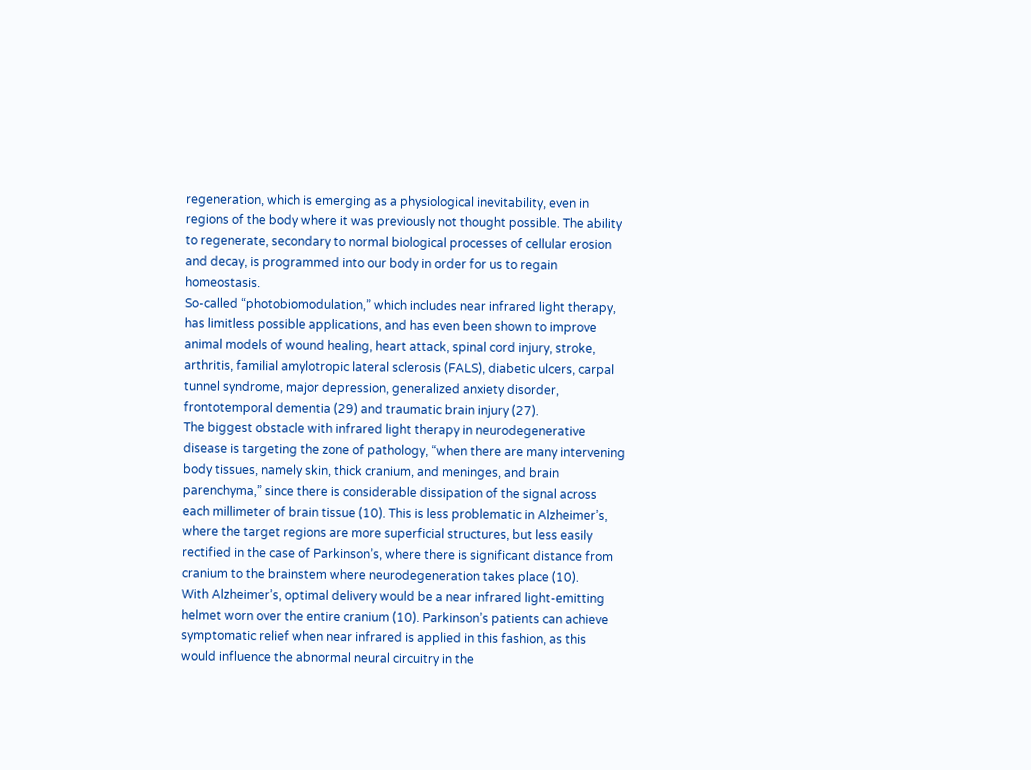regeneration, which is emerging as a physiological inevitability, even in regions of the body where it was previously not thought possible. The ability to regenerate, secondary to normal biological processes of cellular erosion and decay, is programmed into our body in order for us to regain homeostasis.
So-called “photobiomodulation,” which includes near infrared light therapy, has limitless possible applications, and has even been shown to improve animal models of wound healing, heart attack, spinal cord injury, stroke, arthritis, familial amylotropic lateral sclerosis (FALS), diabetic ulcers, carpal tunnel syndrome, major depression, generalized anxiety disorder, frontotemporal dementia (29) and traumatic brain injury (27).
The biggest obstacle with infrared light therapy in neurodegenerative disease is targeting the zone of pathology, “when there are many intervening body tissues, namely skin, thick cranium, and meninges, and brain parenchyma,” since there is considerable dissipation of the signal across each millimeter of brain tissue (10). This is less problematic in Alzheimer’s, where the target regions are more superficial structures, but less easily rectified in the case of Parkinson’s, where there is significant distance from cranium to the brainstem where neurodegeneration takes place (10).
With Alzheimer’s, optimal delivery would be a near infrared light-emitting helmet worn over the entire cranium (10). Parkinson’s patients can achieve symptomatic relief when near infrared is applied in this fashion, as this would influence the abnormal neural circuitry in the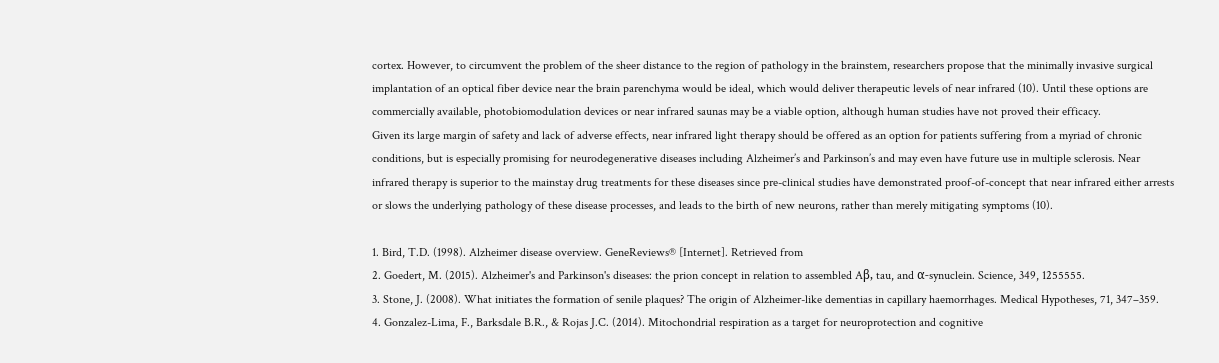cortex. However, to circumvent the problem of the sheer distance to the region of pathology in the brainstem, researchers propose that the minimally invasive surgical implantation of an optical fiber device near the brain parenchyma would be ideal, which would deliver therapeutic levels of near infrared (10). Until these options are commercially available, photobiomodulation devices or near infrared saunas may be a viable option, although human studies have not proved their efficacy.
Given its large margin of safety and lack of adverse effects, near infrared light therapy should be offered as an option for patients suffering from a myriad of chronic conditions, but is especially promising for neurodegenerative diseases including Alzheimer’s and Parkinson’s and may even have future use in multiple sclerosis. Near infrared therapy is superior to the mainstay drug treatments for these diseases since pre-clinical studies have demonstrated proof-of-concept that near infrared either arrests or slows the underlying pathology of these disease processes, and leads to the birth of new neurons, rather than merely mitigating symptoms (10).

1. Bird, T.D. (1998). Alzheimer disease overview. GeneReviews® [Internet]. Retrieved from
2. Goedert, M. (2015). Alzheimer's and Parkinson's diseases: the prion concept in relation to assembled Aβ, tau, and α-synuclein. Science, 349, 1255555.
3. Stone, J. (2008). What initiates the formation of senile plaques? The origin of Alzheimer-like dementias in capillary haemorrhages. Medical Hypotheses, 71, 347–359.
4. Gonzalez-Lima, F., Barksdale B.R., & Rojas J.C. (2014). Mitochondrial respiration as a target for neuroprotection and cognitive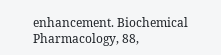enhancement. Biochemical Pharmacology, 88,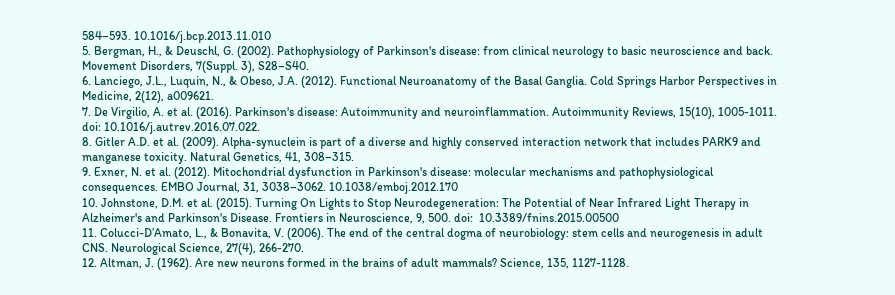584–593. 10.1016/j.bcp.2013.11.010
5. Bergman, H., & Deuschl, G. (2002). Pathophysiology of Parkinson's disease: from clinical neurology to basic neuroscience and back. Movement Disorders, 7(Suppl. 3), S28–S40.
6. Lanciego, J.L., Luquin, N., & Obeso, J.A. (2012). Functional Neuroanatomy of the Basal Ganglia. Cold Springs Harbor Perspectives in Medicine, 2(12), a009621.
7. De Virgilio, A. et al. (2016). Parkinson's disease: Autoimmunity and neuroinflammation. Autoimmunity Reviews, 15(10), 1005-1011. doi: 10.1016/j.autrev.2016.07.022.
8. Gitler A.D. et al. (2009). Alpha-synuclein is part of a diverse and highly conserved interaction network that includes PARK9 and manganese toxicity. Natural Genetics, 41, 308–315.
9. Exner, N. et al. (2012). Mitochondrial dysfunction in Parkinson's disease: molecular mechanisms and pathophysiological consequences. EMBO Journal, 31, 3038–3062. 10.1038/emboj.2012.170
10. Johnstone, D.M. et al. (2015). Turning On Lights to Stop Neurodegeneration: The Potential of Near Infrared Light Therapy in Alzheimer's and Parkinson's Disease. Frontiers in Neuroscience, 9, 500. doi:  10.3389/fnins.2015.00500
11. Colucci-D’Amato, L., & Bonavita, V. (2006). The end of the central dogma of neurobiology: stem cells and neurogenesis in adult CNS. Neurological Science, 27(4), 266-270.
12. Altman, J. (1962). Are new neurons formed in the brains of adult mammals? Science, 135, 1127-1128.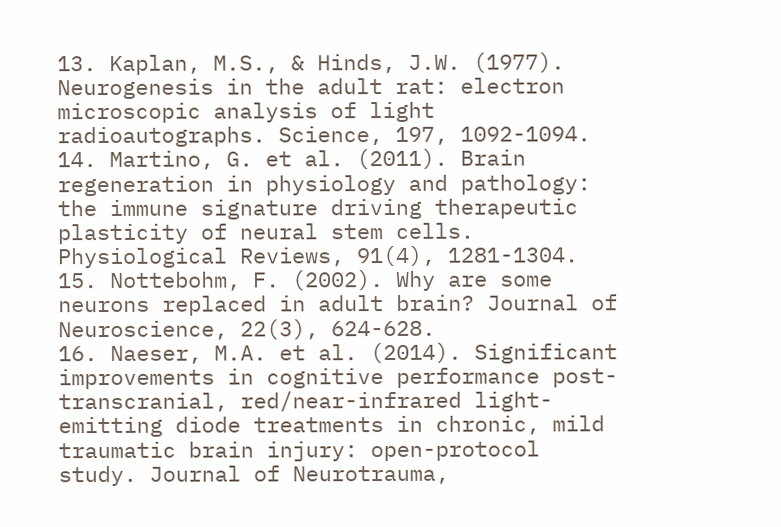13. Kaplan, M.S., & Hinds, J.W. (1977). Neurogenesis in the adult rat: electron microscopic analysis of light radioautographs. Science, 197, 1092-1094.
14. Martino, G. et al. (2011). Brain regeneration in physiology and pathology: the immune signature driving therapeutic plasticity of neural stem cells. Physiological Reviews, 91(4), 1281-1304.
15. Nottebohm, F. (2002). Why are some neurons replaced in adult brain? Journal of Neuroscience, 22(3), 624-628.
16. Naeser, M.A. et al. (2014). Significant improvements in cognitive performance post-transcranial, red/near-infrared light-emitting diode treatments in chronic, mild traumatic brain injury: open-protocol study. Journal of Neurotrauma,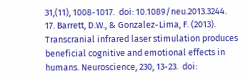31,(11), 1008-1017.  doi: 10.1089/neu.2013.3244.
17. Barrett, D.W., & Gonzalez-Lima, F. (2013). Transcranial infrared laser stimulation produces beneficial cognitive and emotional effects in humans. Neuroscience, 230, 13-23.  doi: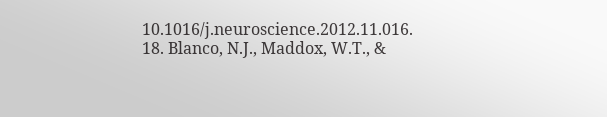10.1016/j.neuroscience.2012.11.016.
18. Blanco, N.J., Maddox, W.T., &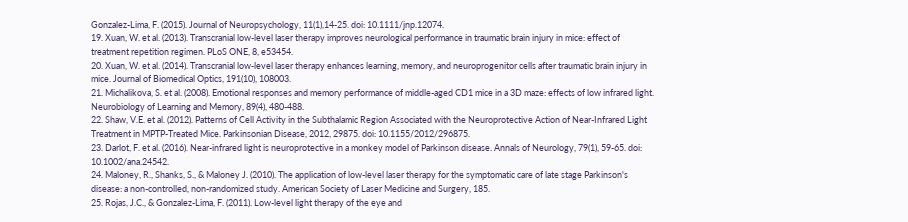Gonzalez-Lima, F. (2015). Journal of Neuropsychology, 11(1),14-25. doi: 10.1111/jnp.12074.
19. Xuan, W. et al. (2013). Transcranial low-level laser therapy improves neurological performance in traumatic brain injury in mice: effect of treatment repetition regimen. PLoS ONE, 8, e53454.
20. Xuan, W. et al. (2014). Transcranial low-level laser therapy enhances learning, memory, and neuroprogenitor cells after traumatic brain injury in mice. Journal of Biomedical Optics, 191(10), 108003.
21. Michalikova, S. et al. (2008). Emotional responses and memory performance of middle-aged CD1 mice in a 3D maze: effects of low infrared light. Neurobiology of Learning and Memory, 89(4), 480-488.
22. Shaw, V.E. et al. (2012). Patterns of Cell Activity in the Subthalamic Region Associated with the Neuroprotective Action of Near-Infrared Light Treatment in MPTP-Treated Mice. Parkinsonian Disease, 2012, 29875. doi: 10.1155/2012/296875.
23. Darlot, F. et al. (2016). Near-infrared light is neuroprotective in a monkey model of Parkinson disease. Annals of Neurology, 79(1), 59-65. doi: 10.1002/ana.24542.
24. Maloney, R., Shanks, S., & Maloney J. (2010). The application of low-level laser therapy for the symptomatic care of late stage Parkinson's disease: a non-controlled, non-randomized study. American Society of Laser Medicine and Surgery, 185.
25. Rojas, J.C., & Gonzalez-Lima, F. (2011). Low-level light therapy of the eye and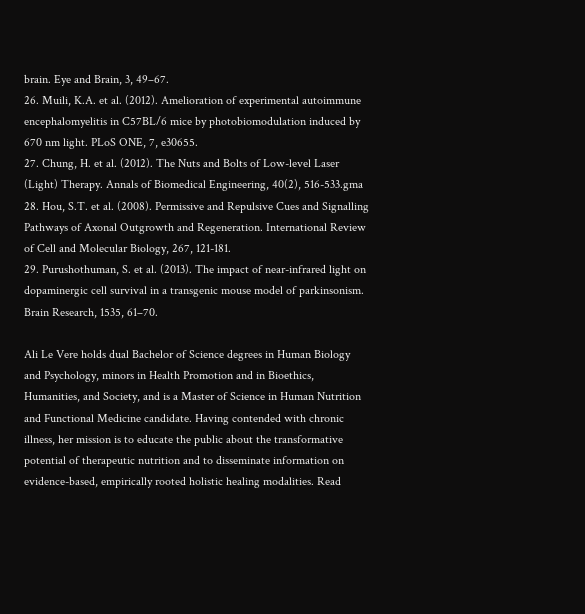brain. Eye and Brain, 3, 49–67.
26. Muili, K.A. et al. (2012). Amelioration of experimental autoimmune encephalomyelitis in C57BL/6 mice by photobiomodulation induced by 670 nm light. PLoS ONE, 7, e30655.
27. Chung, H. et al. (2012). The Nuts and Bolts of Low-level Laser (Light) Therapy. Annals of Biomedical Engineering, 40(2), 516-533.gma
28. Hou, S.T. et al. (2008). Permissive and Repulsive Cues and Signalling Pathways of Axonal Outgrowth and Regeneration. International Review of Cell and Molecular Biology, 267, 121-181.
29. Purushothuman, S. et al. (2013). The impact of near-infrared light on dopaminergic cell survival in a transgenic mouse model of parkinsonism. Brain Research, 1535, 61–70.

Ali Le Vere holds dual Bachelor of Science degrees in Human Biology and Psychology, minors in Health Promotion and in Bioethics, Humanities, and Society, and is a Master of Science in Human Nutrition and Functional Medicine candidate. Having contended with chronic illness, her mission is to educate the public about the transformative potential of therapeutic nutrition and to disseminate information on evidence-based, empirically rooted holistic healing modalities. Read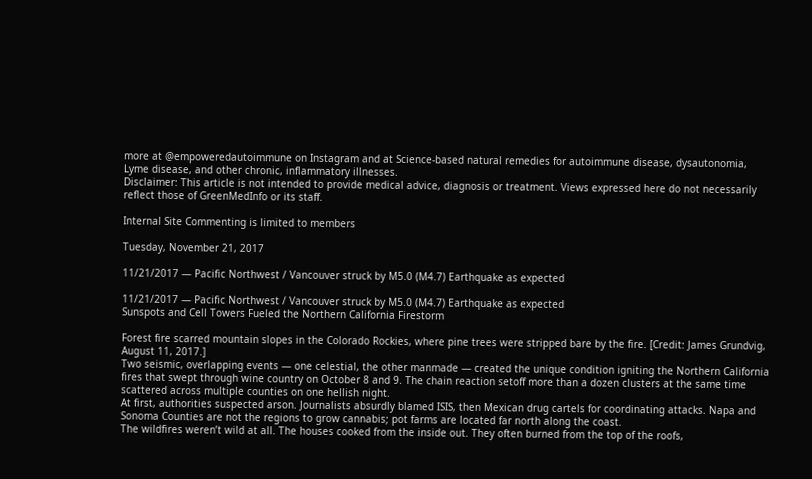more at @empoweredautoimmune on Instagram and at Science-based natural remedies for autoimmune disease, dysautonomia, Lyme disease, and other chronic, inflammatory illnesses.
Disclaimer: This article is not intended to provide medical advice, diagnosis or treatment. Views expressed here do not necessarily reflect those of GreenMedInfo or its staff.

Internal Site Commenting is limited to members

Tuesday, November 21, 2017

11/21/2017 — Pacific Northwest / Vancouver struck by M5.0 (M4.7) Earthquake as expected

11/21/2017 — Pacific Northwest / Vancouver struck by M5.0 (M4.7) Earthquake as expected
Sunspots and Cell Towers Fueled the Northern California Firestorm

Forest fire scarred mountain slopes in the Colorado Rockies, where pine trees were stripped bare by the fire. [Credit: James Grundvig, August 11, 2017.]
Two seismic, overlapping events — one celestial, the other manmade — created the unique condition igniting the Northern California fires that swept through wine country on October 8 and 9. The chain reaction setoff more than a dozen clusters at the same time scattered across multiple counties on one hellish night.
At first, authorities suspected arson. Journalists absurdly blamed ISIS, then Mexican drug cartels for coordinating attacks. Napa and Sonoma Counties are not the regions to grow cannabis; pot farms are located far north along the coast.
The wildfires weren’t wild at all. The houses cooked from the inside out. They often burned from the top of the roofs,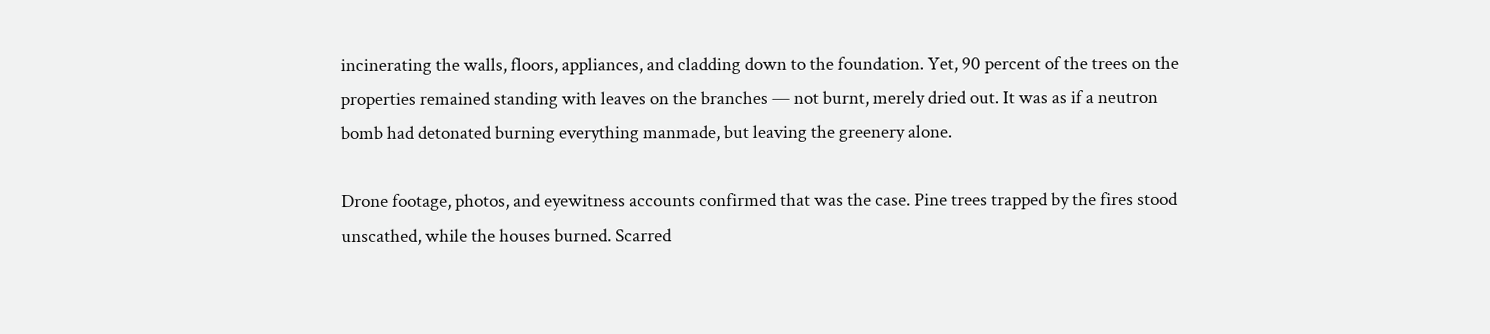incinerating the walls, floors, appliances, and cladding down to the foundation. Yet, 90 percent of the trees on the properties remained standing with leaves on the branches — not burnt, merely dried out. It was as if a neutron bomb had detonated burning everything manmade, but leaving the greenery alone.

Drone footage, photos, and eyewitness accounts confirmed that was the case. Pine trees trapped by the fires stood unscathed, while the houses burned. Scarred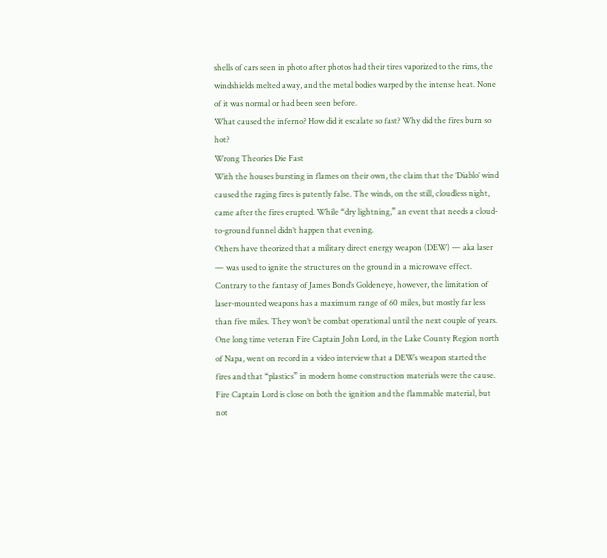shells of cars seen in photo after photos had their tires vaporized to the rims, the windshields melted away, and the metal bodies warped by the intense heat. None of it was normal or had been seen before.
What caused the inferno? How did it escalate so fast? Why did the fires burn so hot?
Wrong Theories Die Fast
With the houses bursting in flames on their own, the claim that the ‘Diablo’ wind caused the raging fires is patently false. The winds, on the still, cloudless night, came after the fires erupted. While “dry lightning,” an event that needs a cloud-to-ground funnel didn’t happen that evening.
Others have theorized that a military direct energy weapon (DEW) — aka laser — was used to ignite the structures on the ground in a microwave effect. Contrary to the fantasy of James Bond’s Goldeneye, however, the limitation of laser-mounted weapons has a maximum range of 60 miles, but mostly far less than five miles. They won’t be combat operational until the next couple of years.
One long time veteran Fire Captain John Lord, in the Lake County Region north of Napa, went on record in a video interview that a DEWs weapon started the fires and that “plastics” in modern home construction materials were the cause. Fire Captain Lord is close on both the ignition and the flammable material, but not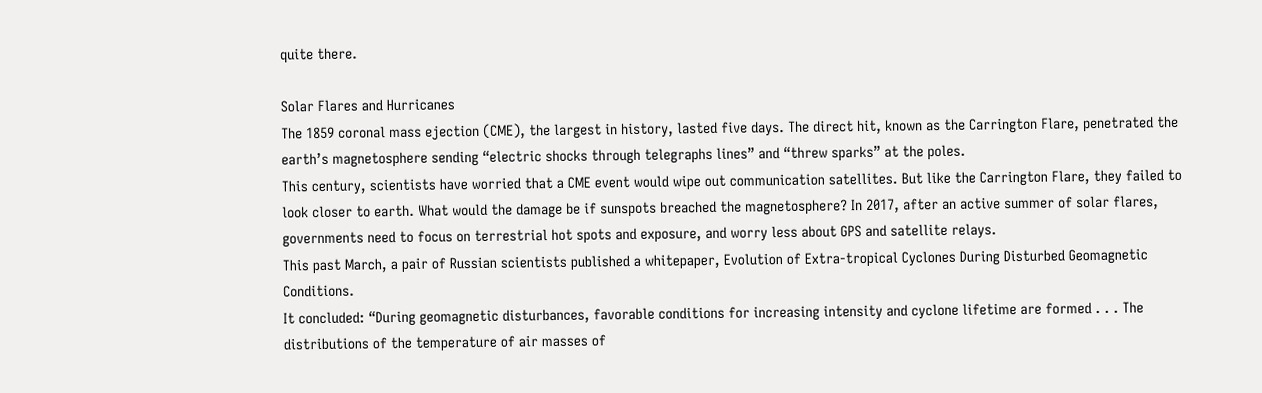quite there.

Solar Flares and Hurricanes
The 1859 coronal mass ejection (CME), the largest in history, lasted five days. The direct hit, known as the Carrington Flare, penetrated the earth’s magnetosphere sending “electric shocks through telegraphs lines” and “threw sparks” at the poles.
This century, scientists have worried that a CME event would wipe out communication satellites. But like the Carrington Flare, they failed to look closer to earth. What would the damage be if sunspots breached the magnetosphere? In 2017, after an active summer of solar flares, governments need to focus on terrestrial hot spots and exposure, and worry less about GPS and satellite relays.
This past March, a pair of Russian scientists published a whitepaper, Evolution of Extra-tropical Cyclones During Disturbed Geomagnetic Conditions.
It concluded: “During geomagnetic disturbances, favorable conditions for increasing intensity and cyclone lifetime are formed . . . The distributions of the temperature of air masses of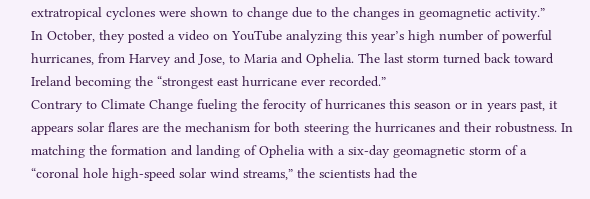extratropical cyclones were shown to change due to the changes in geomagnetic activity.”
In October, they posted a video on YouTube analyzing this year’s high number of powerful hurricanes, from Harvey and Jose, to Maria and Ophelia. The last storm turned back toward Ireland becoming the “strongest east hurricane ever recorded.”
Contrary to Climate Change fueling the ferocity of hurricanes this season or in years past, it appears solar flares are the mechanism for both steering the hurricanes and their robustness. In matching the formation and landing of Ophelia with a six-day geomagnetic storm of a “coronal hole high-speed solar wind streams,” the scientists had the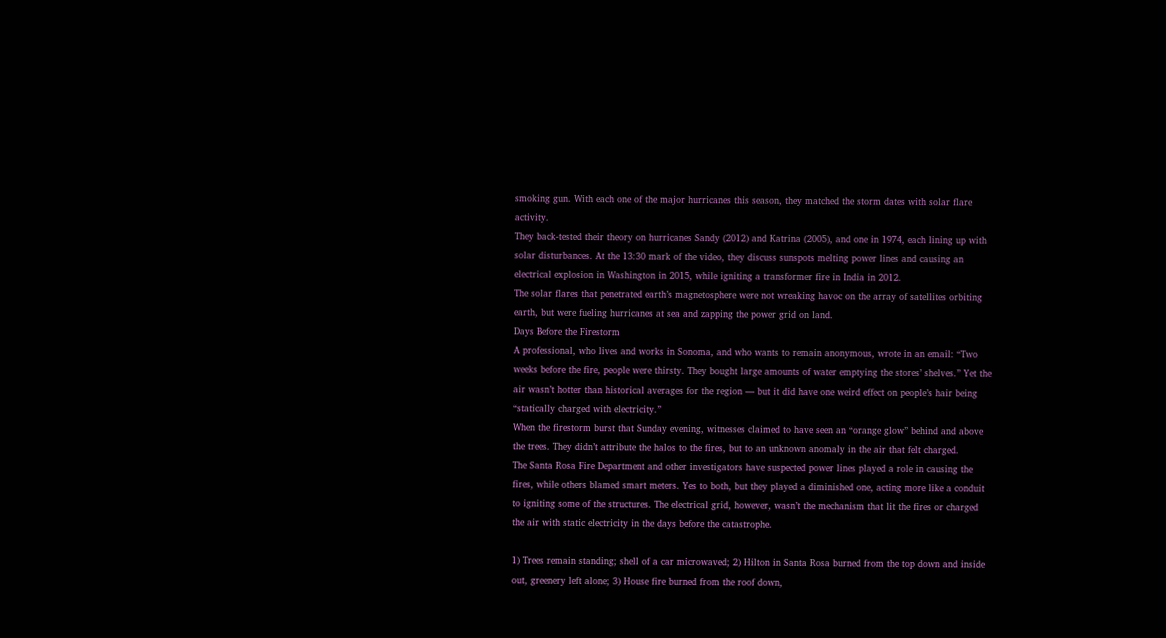smoking gun. With each one of the major hurricanes this season, they matched the storm dates with solar flare activity.
They back-tested their theory on hurricanes Sandy (2012) and Katrina (2005), and one in 1974, each lining up with solar disturbances. At the 13:30 mark of the video, they discuss sunspots melting power lines and causing an electrical explosion in Washington in 2015, while igniting a transformer fire in India in 2012.
The solar flares that penetrated earth’s magnetosphere were not wreaking havoc on the array of satellites orbiting earth, but were fueling hurricanes at sea and zapping the power grid on land.
Days Before the Firestorm
A professional, who lives and works in Sonoma, and who wants to remain anonymous, wrote in an email: “Two weeks before the fire, people were thirsty. They bought large amounts of water emptying the stores’ shelves.” Yet the air wasn’t hotter than historical averages for the region — but it did have one weird effect on people’s hair being “statically charged with electricity.”
When the firestorm burst that Sunday evening, witnesses claimed to have seen an “orange glow” behind and above the trees. They didn’t attribute the halos to the fires, but to an unknown anomaly in the air that felt charged.
The Santa Rosa Fire Department and other investigators have suspected power lines played a role in causing the fires, while others blamed smart meters. Yes to both, but they played a diminished one, acting more like a conduit to igniting some of the structures. The electrical grid, however, wasn’t the mechanism that lit the fires or charged the air with static electricity in the days before the catastrophe.

1) Trees remain standing; shell of a car microwaved; 2) Hilton in Santa Rosa burned from the top down and inside out, greenery left alone; 3) House fire burned from the roof down,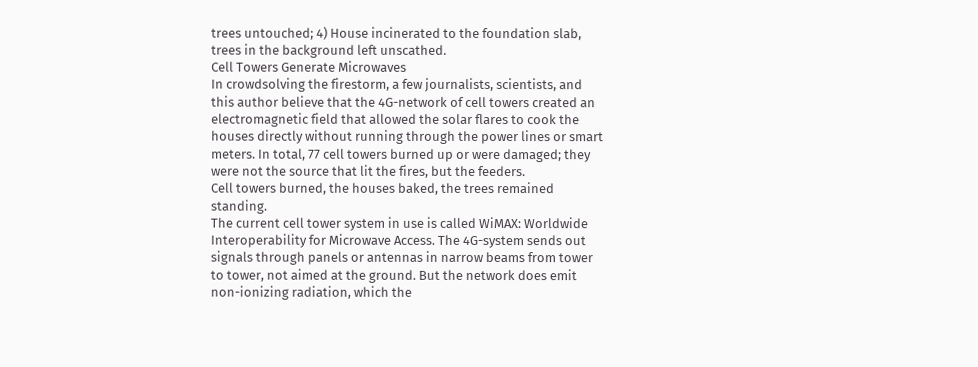trees untouched; 4) House incinerated to the foundation slab, trees in the background left unscathed.
Cell Towers Generate Microwaves
In crowdsolving the firestorm, a few journalists, scientists, and this author believe that the 4G-network of cell towers created an electromagnetic field that allowed the solar flares to cook the houses directly without running through the power lines or smart meters. In total, 77 cell towers burned up or were damaged; they were not the source that lit the fires, but the feeders.
Cell towers burned, the houses baked, the trees remained standing.
The current cell tower system in use is called WiMAX: Worldwide Interoperability for Microwave Access. The 4G-system sends out signals through panels or antennas in narrow beams from tower to tower, not aimed at the ground. But the network does emit non-ionizing radiation, which the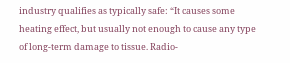industry qualifies as typically safe: “It causes some heating effect, but usually not enough to cause any type of long-term damage to tissue. Radio-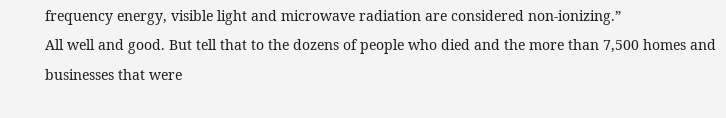frequency energy, visible light and microwave radiation are considered non-ionizing.”
All well and good. But tell that to the dozens of people who died and the more than 7,500 homes and businesses that were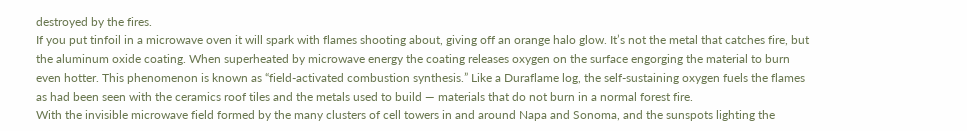destroyed by the fires.
If you put tinfoil in a microwave oven it will spark with flames shooting about, giving off an orange halo glow. It’s not the metal that catches fire, but the aluminum oxide coating. When superheated by microwave energy the coating releases oxygen on the surface engorging the material to burn even hotter. This phenomenon is known as “field-activated combustion synthesis.” Like a Duraflame log, the self-sustaining oxygen fuels the flames as had been seen with the ceramics roof tiles and the metals used to build — materials that do not burn in a normal forest fire.
With the invisible microwave field formed by the many clusters of cell towers in and around Napa and Sonoma, and the sunspots lighting the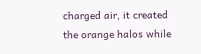charged air, it created the orange halos while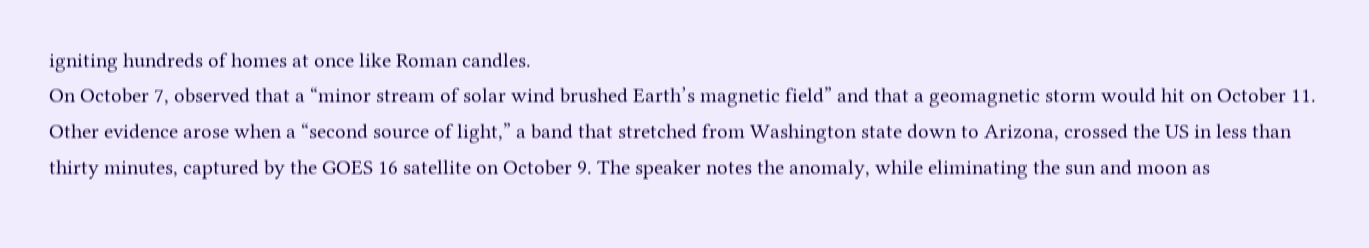igniting hundreds of homes at once like Roman candles.
On October 7, observed that a “minor stream of solar wind brushed Earth’s magnetic field” and that a geomagnetic storm would hit on October 11.
Other evidence arose when a “second source of light,” a band that stretched from Washington state down to Arizona, crossed the US in less than thirty minutes, captured by the GOES 16 satellite on October 9. The speaker notes the anomaly, while eliminating the sun and moon as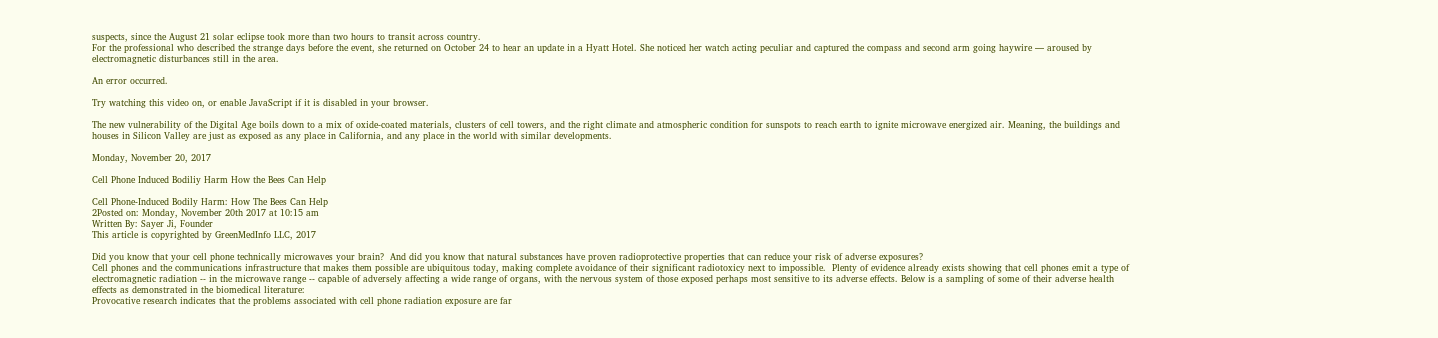suspects, since the August 21 solar eclipse took more than two hours to transit across country.
For the professional who described the strange days before the event, she returned on October 24 to hear an update in a Hyatt Hotel. She noticed her watch acting peculiar and captured the compass and second arm going haywire — aroused by electromagnetic disturbances still in the area.

An error occurred.

Try watching this video on, or enable JavaScript if it is disabled in your browser.

The new vulnerability of the Digital Age boils down to a mix of oxide-coated materials, clusters of cell towers, and the right climate and atmospheric condition for sunspots to reach earth to ignite microwave energized air. Meaning, the buildings and houses in Silicon Valley are just as exposed as any place in California, and any place in the world with similar developments.

Monday, November 20, 2017

Cell Phone Induced Bodiliy Harm How the Bees Can Help

Cell Phone-Induced Bodily Harm: How The Bees Can Help
2Posted on: Monday, November 20th 2017 at 10:15 am
Written By: Sayer Ji, Founder
This article is copyrighted by GreenMedInfo LLC, 2017

Did you know that your cell phone technically microwaves your brain?  And did you know that natural substances have proven radioprotective properties that can reduce your risk of adverse exposures?
Cell phones and the communications infrastructure that makes them possible are ubiquitous today, making complete avoidance of their significant radiotoxicy next to impossible.  Plenty of evidence already exists showing that cell phones emit a type of electromagnetic radiation -- in the microwave range -- capable of adversely affecting a wide range of organs, with the nervous system of those exposed perhaps most sensitive to its adverse effects. Below is a sampling of some of their adverse health effects as demonstrated in the biomedical literature:
Provocative research indicates that the problems associated with cell phone radiation exposure are far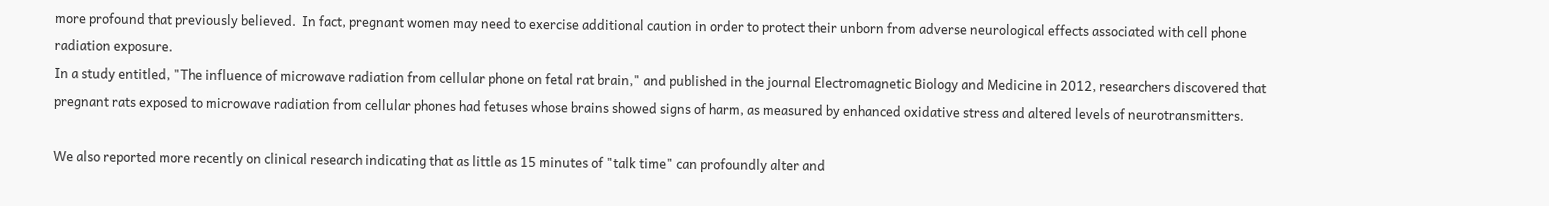more profound that previously believed.  In fact, pregnant women may need to exercise additional caution in order to protect their unborn from adverse neurological effects associated with cell phone radiation exposure.
In a study entitled, "The influence of microwave radiation from cellular phone on fetal rat brain," and published in the journal Electromagnetic Biology and Medicine in 2012, researchers discovered that pregnant rats exposed to microwave radiation from cellular phones had fetuses whose brains showed signs of harm, as measured by enhanced oxidative stress and altered levels of neurotransmitters.

We also reported more recently on clinical research indicating that as little as 15 minutes of "talk time" can profoundly alter and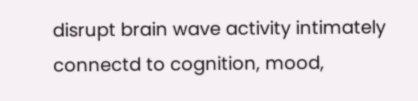disrupt brain wave activity intimately connectd to cognition, mood,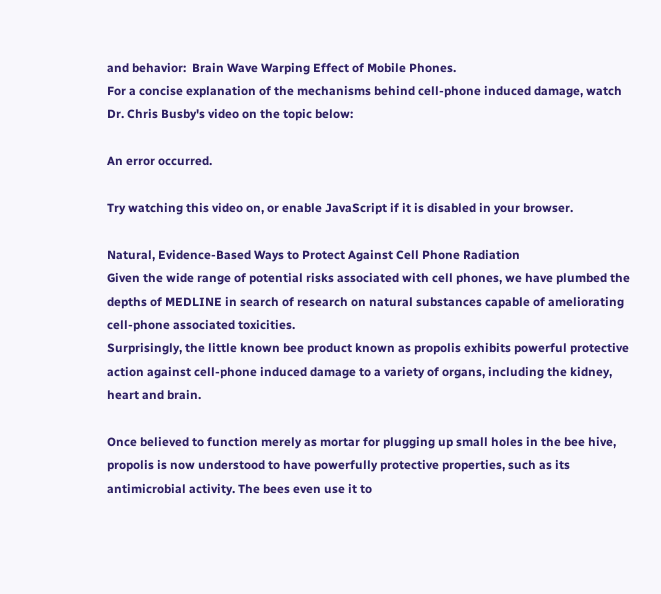and behavior:  Brain Wave Warping Effect of Mobile Phones.
For a concise explanation of the mechanisms behind cell-phone induced damage, watch Dr. Chris Busby's video on the topic below:

An error occurred.

Try watching this video on, or enable JavaScript if it is disabled in your browser.

Natural, Evidence-Based Ways to Protect Against Cell Phone Radiation
Given the wide range of potential risks associated with cell phones, we have plumbed the depths of MEDLINE in search of research on natural substances capable of ameliorating cell-phone associated toxicities.
Surprisingly, the little known bee product known as propolis exhibits powerful protective action against cell-phone induced damage to a variety of organs, including the kidney, heart and brain.

Once believed to function merely as mortar for plugging up small holes in the bee hive, propolis is now understood to have powerfully protective properties, such as its antimicrobial activity. The bees even use it to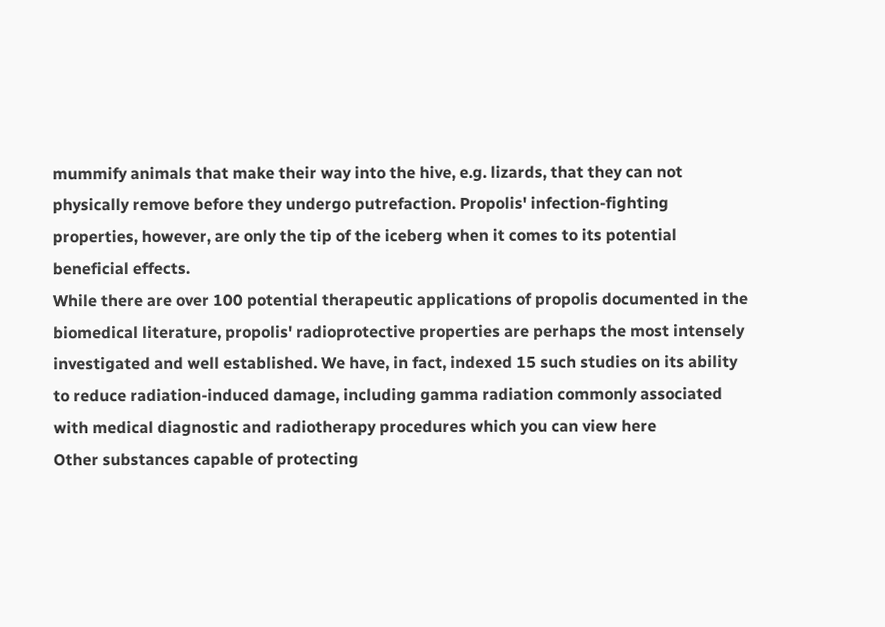mummify animals that make their way into the hive, e.g. lizards, that they can not physically remove before they undergo putrefaction. Propolis' infection-fighting properties, however, are only the tip of the iceberg when it comes to its potential beneficial effects.
While there are over 100 potential therapeutic applications of propolis documented in the biomedical literature, propolis' radioprotective properties are perhaps the most intensely investigated and well established. We have, in fact, indexed 15 such studies on its ability to reduce radiation-induced damage, including gamma radiation commonly associated with medical diagnostic and radiotherapy procedures which you can view here
Other substances capable of protecting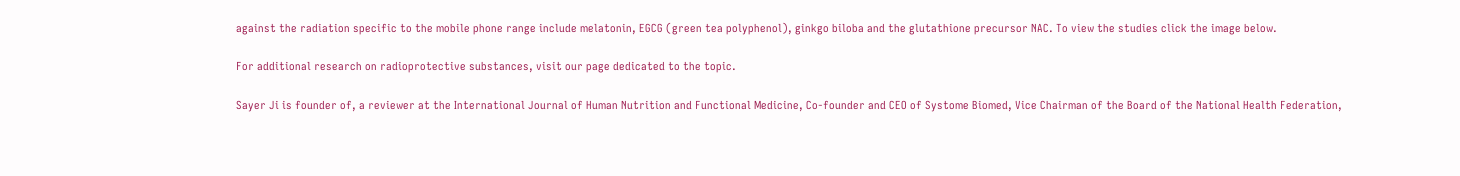against the radiation specific to the mobile phone range include melatonin, EGCG (green tea polyphenol), ginkgo biloba and the glutathione precursor NAC. To view the studies click the image below.

For additional research on radioprotective substances, visit our page dedicated to the topic.

Sayer Ji is founder of, a reviewer at the International Journal of Human Nutrition and Functional Medicine, Co-founder and CEO of Systome Biomed, Vice Chairman of the Board of the National Health Federation,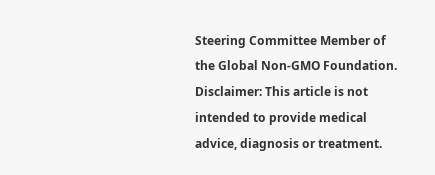Steering Committee Member of the Global Non-GMO Foundation.
Disclaimer: This article is not intended to provide medical advice, diagnosis or treatment.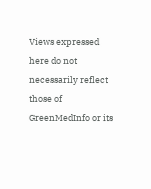Views expressed here do not necessarily reflect those of GreenMedInfo or its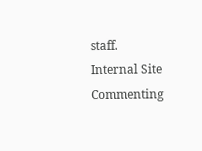staff.
Internal Site Commenting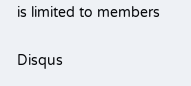is limited to members

Disqus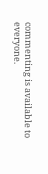commenting is available to everyone.